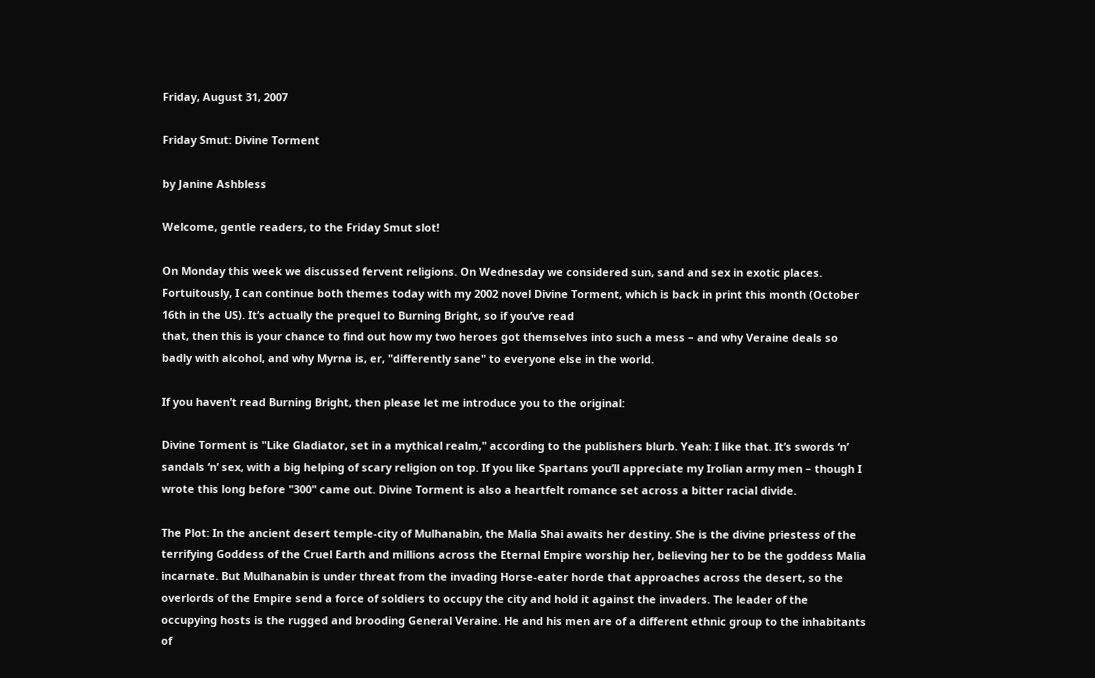Friday, August 31, 2007

Friday Smut: Divine Torment

by Janine Ashbless

Welcome, gentle readers, to the Friday Smut slot!

On Monday this week we discussed fervent religions. On Wednesday we considered sun, sand and sex in exotic places. Fortuitously, I can continue both themes today with my 2002 novel Divine Torment, which is back in print this month (October 16th in the US). It’s actually the prequel to Burning Bright, so if you’ve read
that, then this is your chance to find out how my two heroes got themselves into such a mess – and why Veraine deals so badly with alcohol, and why Myrna is, er, "differently sane" to everyone else in the world.

If you haven’t read Burning Bright, then please let me introduce you to the original:

Divine Torment is "Like Gladiator, set in a mythical realm," according to the publishers blurb. Yeah: I like that. It’s swords ‘n’ sandals ‘n’ sex, with a big helping of scary religion on top. If you like Spartans you’ll appreciate my Irolian army men – though I wrote this long before "300" came out. Divine Torment is also a heartfelt romance set across a bitter racial divide.

The Plot: In the ancient desert temple-city of Mulhanabin, the Malia Shai awaits her destiny. She is the divine priestess of the terrifying Goddess of the Cruel Earth and millions across the Eternal Empire worship her, believing her to be the goddess Malia incarnate. But Mulhanabin is under threat from the invading Horse-eater horde that approaches across the desert, so the overlords of the Empire send a force of soldiers to occupy the city and hold it against the invaders. The leader of the occupying hosts is the rugged and brooding General Veraine. He and his men are of a different ethnic group to the inhabitants of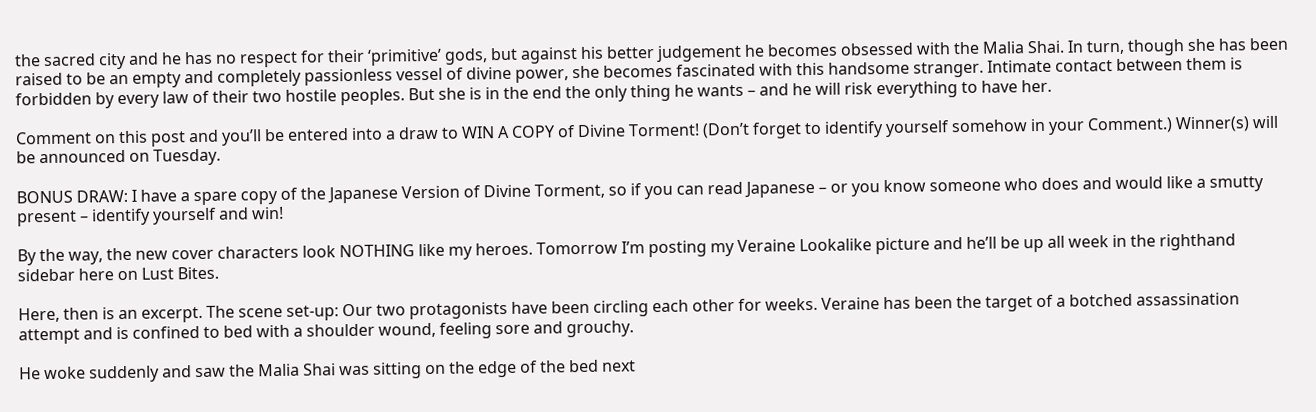the sacred city and he has no respect for their ‘primitive’ gods, but against his better judgement he becomes obsessed with the Malia Shai. In turn, though she has been raised to be an empty and completely passionless vessel of divine power, she becomes fascinated with this handsome stranger. Intimate contact between them is forbidden by every law of their two hostile peoples. But she is in the end the only thing he wants – and he will risk everything to have her.

Comment on this post and you’ll be entered into a draw to WIN A COPY of Divine Torment! (Don’t forget to identify yourself somehow in your Comment.) Winner(s) will be announced on Tuesday.

BONUS DRAW: I have a spare copy of the Japanese Version of Divine Torment, so if you can read Japanese – or you know someone who does and would like a smutty present – identify yourself and win!

By the way, the new cover characters look NOTHING like my heroes. Tomorrow I’m posting my Veraine Lookalike picture and he’ll be up all week in the righthand sidebar here on Lust Bites.

Here, then is an excerpt. The scene set-up: Our two protagonists have been circling each other for weeks. Veraine has been the target of a botched assassination attempt and is confined to bed with a shoulder wound, feeling sore and grouchy.

He woke suddenly and saw the Malia Shai was sitting on the edge of the bed next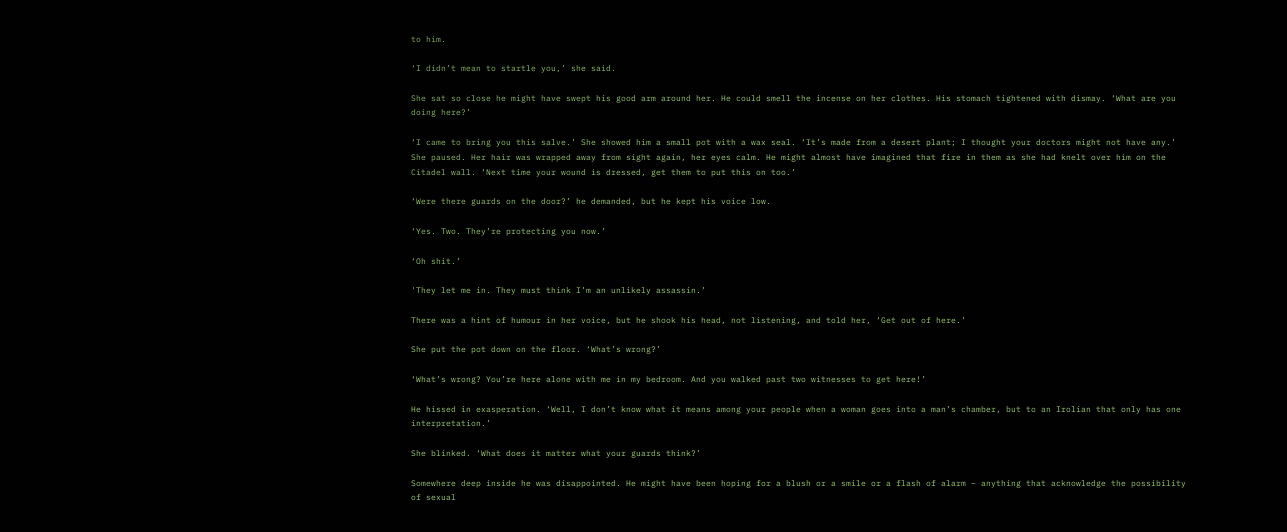to him.

‘I didn’t mean to startle you,’ she said.

She sat so close he might have swept his good arm around her. He could smell the incense on her clothes. His stomach tightened with dismay. ‘What are you doing here?’

‘I came to bring you this salve.’ She showed him a small pot with a wax seal. ‘It’s made from a desert plant; I thought your doctors might not have any.’ She paused. Her hair was wrapped away from sight again, her eyes calm. He might almost have imagined that fire in them as she had knelt over him on the Citadel wall. ‘Next time your wound is dressed, get them to put this on too.’

‘Were there guards on the door?’ he demanded, but he kept his voice low.

‘Yes. Two. They’re protecting you now.’

‘Oh shit.’

'They let me in. They must think I’m an unlikely assassin.’

There was a hint of humour in her voice, but he shook his head, not listening, and told her, ‘Get out of here.’

She put the pot down on the floor. ‘What’s wrong?’

‘What’s wrong? You’re here alone with me in my bedroom. And you walked past two witnesses to get here!’

He hissed in exasperation. ‘Well, I don’t know what it means among your people when a woman goes into a man’s chamber, but to an Irolian that only has one interpretation.’

She blinked. ‘What does it matter what your guards think?’

Somewhere deep inside he was disappointed. He might have been hoping for a blush or a smile or a flash of alarm – anything that acknowledge the possibility of sexual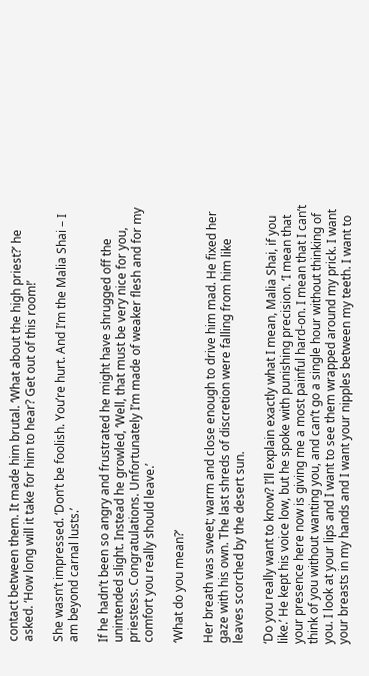contact between them. It made him brutal. ‘What about the high priest?’ he asked. ‘How long will it take for him to hear? Get out of this room!’

She wasn’t impressed. ‘Don’t be foolish. You’re hurt. And I’m the Malia Shai – I am beyond carnal lusts.’

If he hadn’t been so angry and frustrated he might have shrugged off the unintended slight. Instead he growled, ‘Well, that must be very nice for you, priestess. Congratulations. Unfortunately I’m made of weaker flesh and for my comfort you really should leave.’

‘What do you mean?’

Her breath was sweet; warm and close enough to drive him mad. He fixed her gaze with his own. The last shreds of discretion were falling from him like leaves scorched by the desert sun.

‘Do you really want to know? I’ll explain exactly what I mean, Malia Shai, if you like.’ He kept his voice low, but he spoke with punishing precision. ‘I mean that your presence here now is giving me a most painful hard-on. I mean that I can’t think of you without wanting you, and can’t go a single hour without thinking of you. I look at your lips and I want to see them wrapped around my prick. I want your breasts in my hands and I want your nipples between my teeth. I want to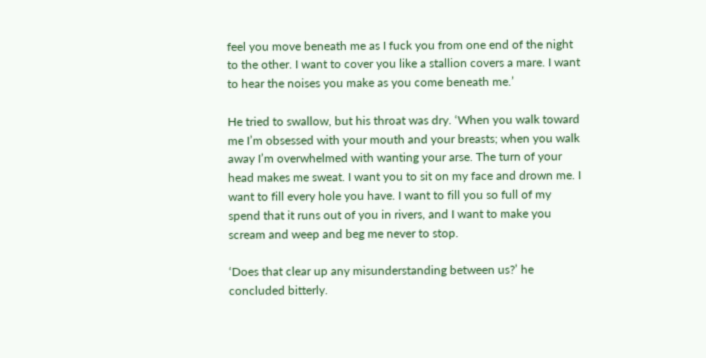feel you move beneath me as I fuck you from one end of the night to the other. I want to cover you like a stallion covers a mare. I want to hear the noises you make as you come beneath me.’

He tried to swallow, but his throat was dry. ‘When you walk toward me I’m obsessed with your mouth and your breasts; when you walk away I’m overwhelmed with wanting your arse. The turn of your head makes me sweat. I want you to sit on my face and drown me. I want to fill every hole you have. I want to fill you so full of my spend that it runs out of you in rivers, and I want to make you scream and weep and beg me never to stop.

‘Does that clear up any misunderstanding between us?’ he concluded bitterly.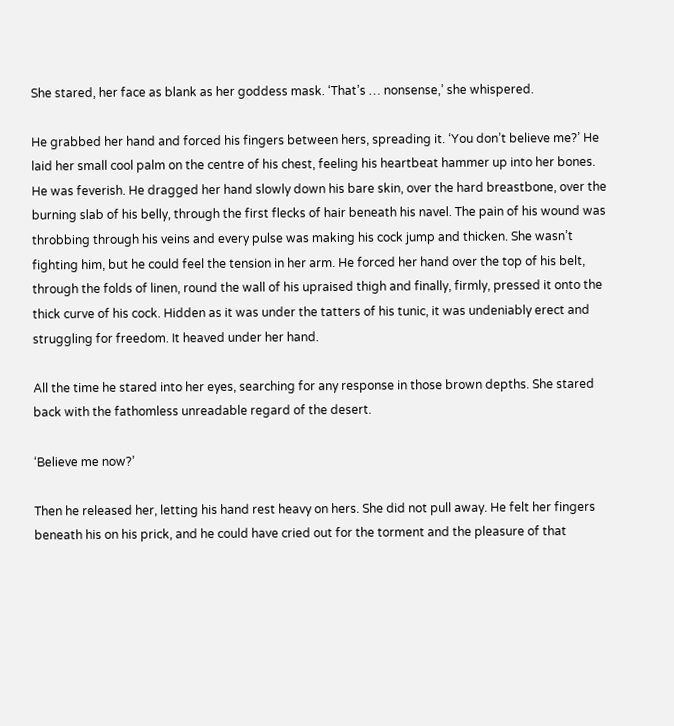She stared, her face as blank as her goddess mask. ‘That’s … nonsense,’ she whispered.

He grabbed her hand and forced his fingers between hers, spreading it. ‘You don’t believe me?’ He laid her small cool palm on the centre of his chest, feeling his heartbeat hammer up into her bones. He was feverish. He dragged her hand slowly down his bare skin, over the hard breastbone, over the burning slab of his belly, through the first flecks of hair beneath his navel. The pain of his wound was throbbing through his veins and every pulse was making his cock jump and thicken. She wasn’t fighting him, but he could feel the tension in her arm. He forced her hand over the top of his belt, through the folds of linen, round the wall of his upraised thigh and finally, firmly, pressed it onto the thick curve of his cock. Hidden as it was under the tatters of his tunic, it was undeniably erect and struggling for freedom. It heaved under her hand.

All the time he stared into her eyes, searching for any response in those brown depths. She stared back with the fathomless unreadable regard of the desert.

‘Believe me now?’

Then he released her, letting his hand rest heavy on hers. She did not pull away. He felt her fingers beneath his on his prick, and he could have cried out for the torment and the pleasure of that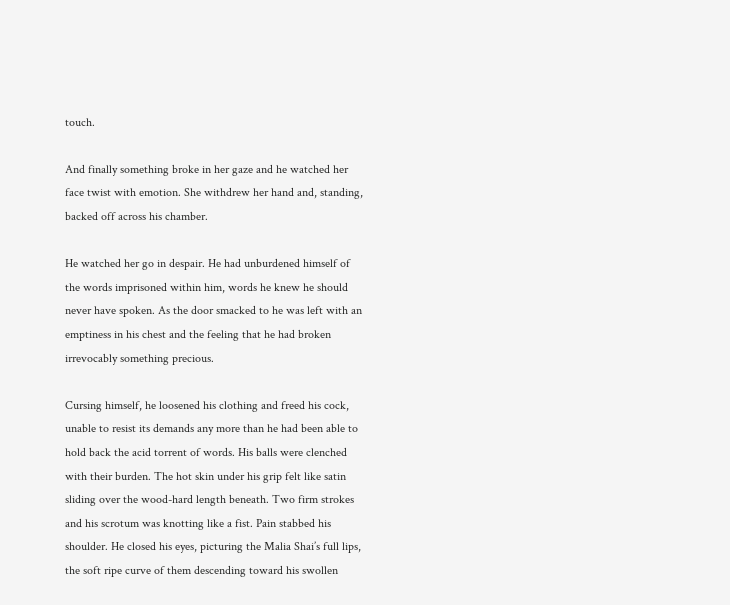touch.

And finally something broke in her gaze and he watched her face twist with emotion. She withdrew her hand and, standing, backed off across his chamber.

He watched her go in despair. He had unburdened himself of the words imprisoned within him, words he knew he should never have spoken. As the door smacked to he was left with an emptiness in his chest and the feeling that he had broken irrevocably something precious.

Cursing himself, he loosened his clothing and freed his cock, unable to resist its demands any more than he had been able to hold back the acid torrent of words. His balls were clenched with their burden. The hot skin under his grip felt like satin sliding over the wood-hard length beneath. Two firm strokes and his scrotum was knotting like a fist. Pain stabbed his shoulder. He closed his eyes, picturing the Malia Shai’s full lips, the soft ripe curve of them descending toward his swollen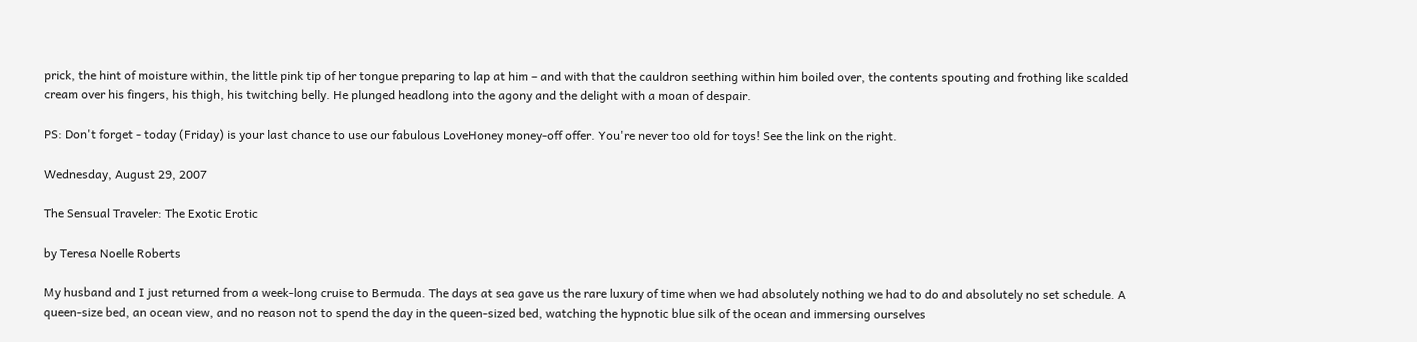prick, the hint of moisture within, the little pink tip of her tongue preparing to lap at him – and with that the cauldron seething within him boiled over, the contents spouting and frothing like scalded cream over his fingers, his thigh, his twitching belly. He plunged headlong into the agony and the delight with a moan of despair.

PS: Don't forget - today (Friday) is your last chance to use our fabulous LoveHoney money-off offer. You're never too old for toys! See the link on the right.

Wednesday, August 29, 2007

The Sensual Traveler: The Exotic Erotic

by Teresa Noelle Roberts

My husband and I just returned from a week-long cruise to Bermuda. The days at sea gave us the rare luxury of time when we had absolutely nothing we had to do and absolutely no set schedule. A queen-size bed, an ocean view, and no reason not to spend the day in the queen-sized bed, watching the hypnotic blue silk of the ocean and immersing ourselves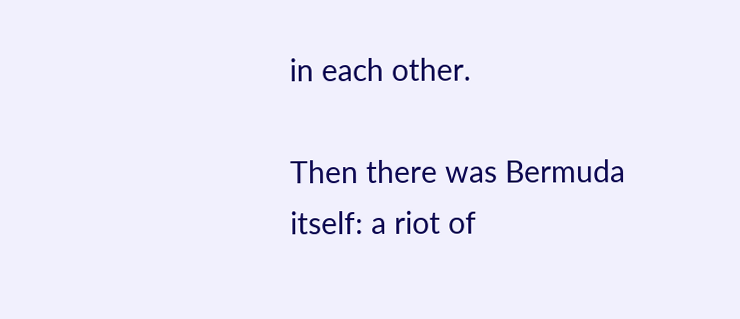in each other.

Then there was Bermuda itself: a riot of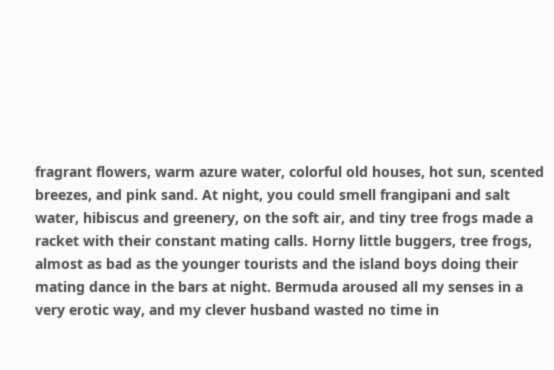fragrant flowers, warm azure water, colorful old houses, hot sun, scented breezes, and pink sand. At night, you could smell frangipani and salt water, hibiscus and greenery, on the soft air, and tiny tree frogs made a racket with their constant mating calls. Horny little buggers, tree frogs, almost as bad as the younger tourists and the island boys doing their mating dance in the bars at night. Bermuda aroused all my senses in a very erotic way, and my clever husband wasted no time in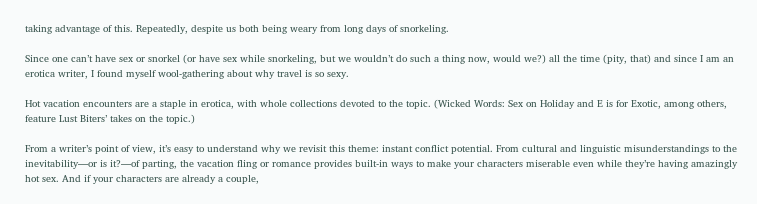taking advantage of this. Repeatedly, despite us both being weary from long days of snorkeling.

Since one can’t have sex or snorkel (or have sex while snorkeling, but we wouldn’t do such a thing now, would we?) all the time (pity, that) and since I am an erotica writer, I found myself wool-gathering about why travel is so sexy.

Hot vacation encounters are a staple in erotica, with whole collections devoted to the topic. (Wicked Words: Sex on Holiday and E is for Exotic, among others, feature Lust Biters’ takes on the topic.)

From a writer’s point of view, it’s easy to understand why we revisit this theme: instant conflict potential. From cultural and linguistic misunderstandings to the inevitability—or is it?—of parting, the vacation fling or romance provides built-in ways to make your characters miserable even while they’re having amazingly hot sex. And if your characters are already a couple,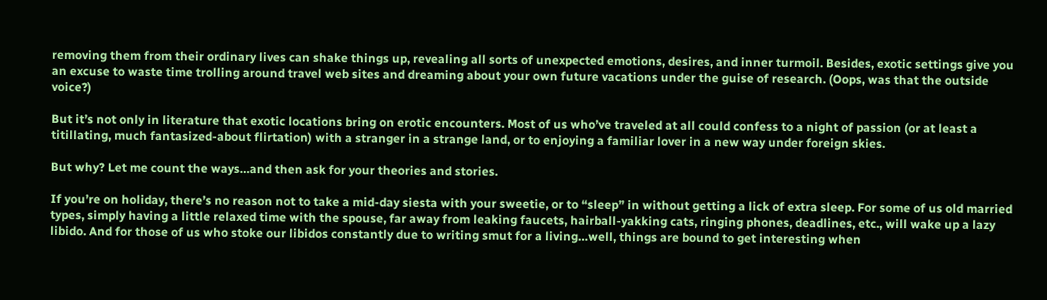removing them from their ordinary lives can shake things up, revealing all sorts of unexpected emotions, desires, and inner turmoil. Besides, exotic settings give you an excuse to waste time trolling around travel web sites and dreaming about your own future vacations under the guise of research. (Oops, was that the outside voice?)

But it’s not only in literature that exotic locations bring on erotic encounters. Most of us who’ve traveled at all could confess to a night of passion (or at least a titillating, much fantasized-about flirtation) with a stranger in a strange land, or to enjoying a familiar lover in a new way under foreign skies.

But why? Let me count the ways…and then ask for your theories and stories.

If you’re on holiday, there’s no reason not to take a mid-day siesta with your sweetie, or to “sleep” in without getting a lick of extra sleep. For some of us old married types, simply having a little relaxed time with the spouse, far away from leaking faucets, hairball-yakking cats, ringing phones, deadlines, etc., will wake up a lazy libido. And for those of us who stoke our libidos constantly due to writing smut for a living…well, things are bound to get interesting when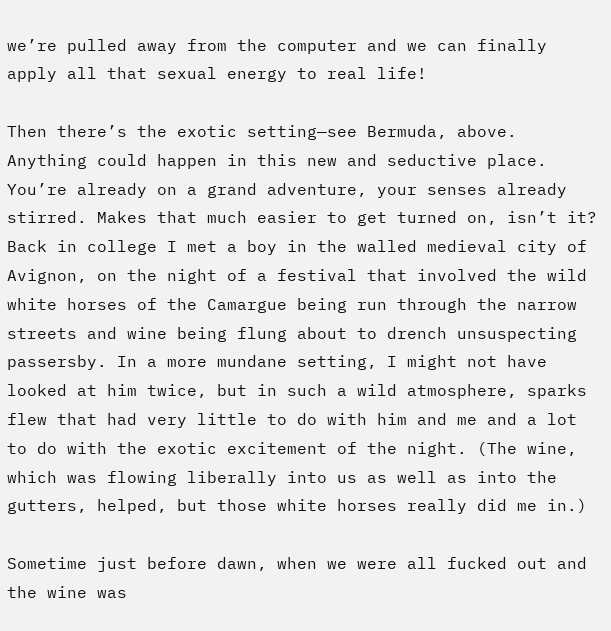we’re pulled away from the computer and we can finally apply all that sexual energy to real life!

Then there’s the exotic setting—see Bermuda, above. Anything could happen in this new and seductive place. You’re already on a grand adventure, your senses already stirred. Makes that much easier to get turned on, isn’t it? Back in college I met a boy in the walled medieval city of Avignon, on the night of a festival that involved the wild white horses of the Camargue being run through the narrow streets and wine being flung about to drench unsuspecting passersby. In a more mundane setting, I might not have looked at him twice, but in such a wild atmosphere, sparks flew that had very little to do with him and me and a lot to do with the exotic excitement of the night. (The wine, which was flowing liberally into us as well as into the gutters, helped, but those white horses really did me in.)

Sometime just before dawn, when we were all fucked out and the wine was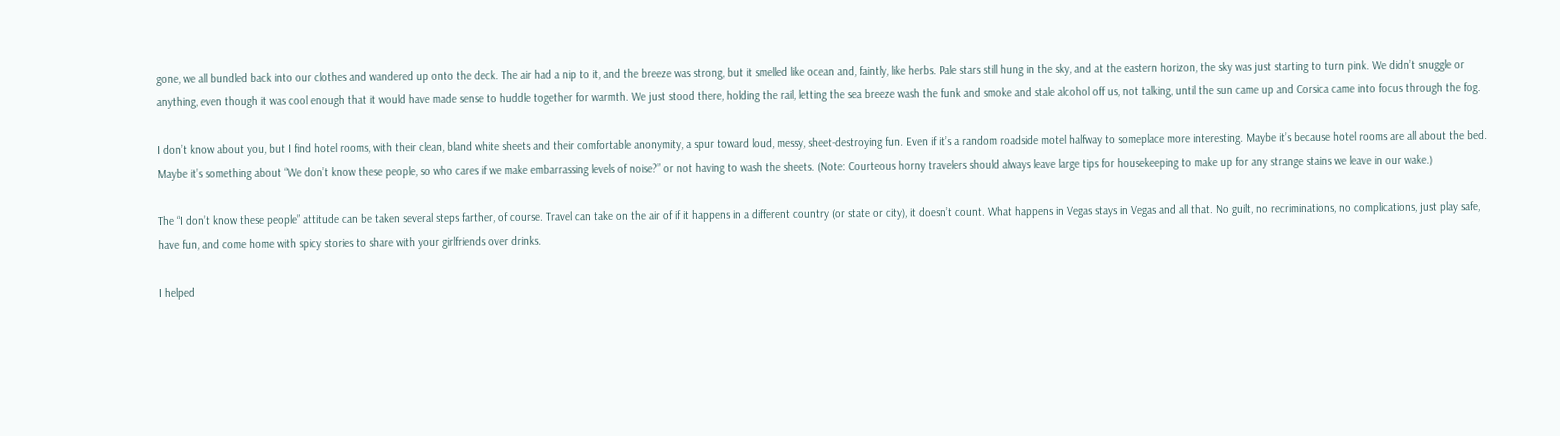gone, we all bundled back into our clothes and wandered up onto the deck. The air had a nip to it, and the breeze was strong, but it smelled like ocean and, faintly, like herbs. Pale stars still hung in the sky, and at the eastern horizon, the sky was just starting to turn pink. We didn’t snuggle or anything, even though it was cool enough that it would have made sense to huddle together for warmth. We just stood there, holding the rail, letting the sea breeze wash the funk and smoke and stale alcohol off us, not talking, until the sun came up and Corsica came into focus through the fog.

I don’t know about you, but I find hotel rooms, with their clean, bland white sheets and their comfortable anonymity, a spur toward loud, messy, sheet-destroying fun. Even if it’s a random roadside motel halfway to someplace more interesting. Maybe it’s because hotel rooms are all about the bed. Maybe it’s something about “We don’t know these people, so who cares if we make embarrassing levels of noise?” or not having to wash the sheets. (Note: Courteous horny travelers should always leave large tips for housekeeping to make up for any strange stains we leave in our wake.)

The “I don’t know these people” attitude can be taken several steps farther, of course. Travel can take on the air of if it happens in a different country (or state or city), it doesn’t count. What happens in Vegas stays in Vegas and all that. No guilt, no recriminations, no complications, just play safe, have fun, and come home with spicy stories to share with your girlfriends over drinks.

I helped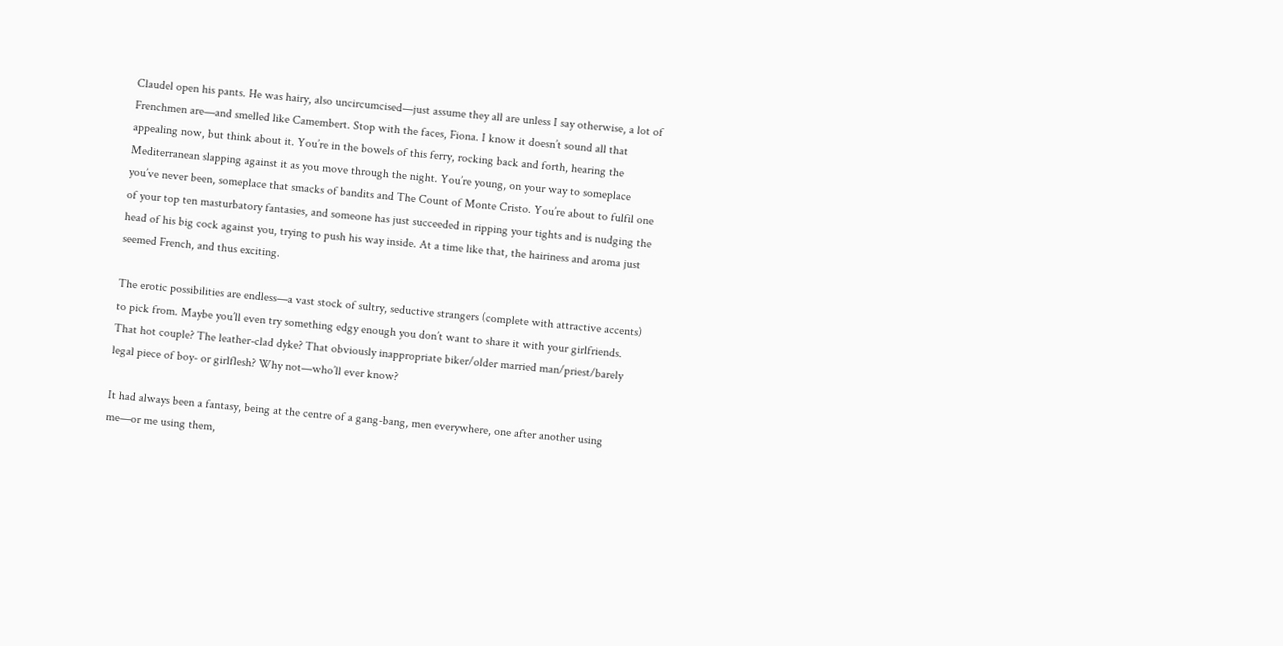Claudel open his pants. He was hairy, also uncircumcised—just assume they all are unless I say otherwise, a lot of Frenchmen are—and smelled like Camembert. Stop with the faces, Fiona. I know it doesn’t sound all that appealing now, but think about it. You’re in the bowels of this ferry, rocking back and forth, hearing the Mediterranean slapping against it as you move through the night. You’re young, on your way to someplace you’ve never been, someplace that smacks of bandits and The Count of Monte Cristo. You’re about to fulfil one of your top ten masturbatory fantasies, and someone has just succeeded in ripping your tights and is nudging the head of his big cock against you, trying to push his way inside. At a time like that, the hairiness and aroma just seemed French, and thus exciting.

The erotic possibilities are endless—a vast stock of sultry, seductive strangers (complete with attractive accents) to pick from. Maybe you’ll even try something edgy enough you don’t want to share it with your girlfriends. That hot couple? The leather-clad dyke? That obviously inappropriate biker/older married man/priest/barely legal piece of boy- or girlflesh? Why not—who’ll ever know?

It had always been a fantasy, being at the centre of a gang-bang, men everywhere, one after another using me—or me using them,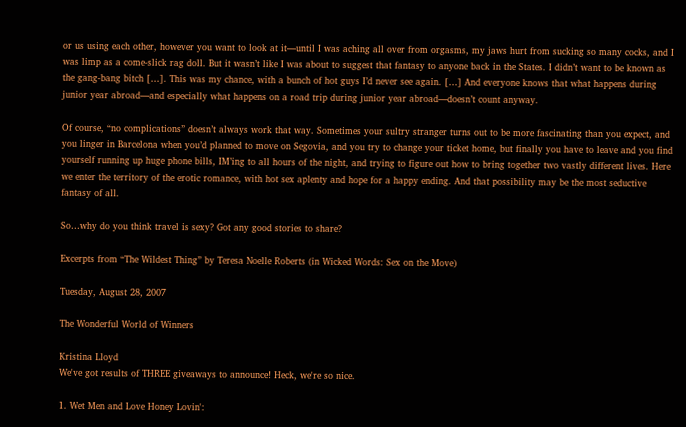or us using each other, however you want to look at it—until I was aching all over from orgasms, my jaws hurt from sucking so many cocks, and I was limp as a come-slick rag doll. But it wasn’t like I was about to suggest that fantasy to anyone back in the States. I didn’t want to be known as the gang-bang bitch […]. This was my chance, with a bunch of hot guys I’d never see again. […] And everyone knows that what happens during junior year abroad—and especially what happens on a road trip during junior year abroad—doesn’t count anyway.

Of course, “no complications” doesn’t always work that way. Sometimes your sultry stranger turns out to be more fascinating than you expect, and you linger in Barcelona when you’d planned to move on Segovia, and you try to change your ticket home, but finally you have to leave and you find yourself running up huge phone bills, IM’ing to all hours of the night, and trying to figure out how to bring together two vastly different lives. Here we enter the territory of the erotic romance, with hot sex aplenty and hope for a happy ending. And that possibility may be the most seductive fantasy of all.

So…why do you think travel is sexy? Got any good stories to share?

Excerpts from “The Wildest Thing” by Teresa Noelle Roberts (in Wicked Words: Sex on the Move)

Tuesday, August 28, 2007

The Wonderful World of Winners

Kristina Lloyd
We've got results of THREE giveaways to announce! Heck, we're so nice.

1. Wet Men and Love Honey Lovin':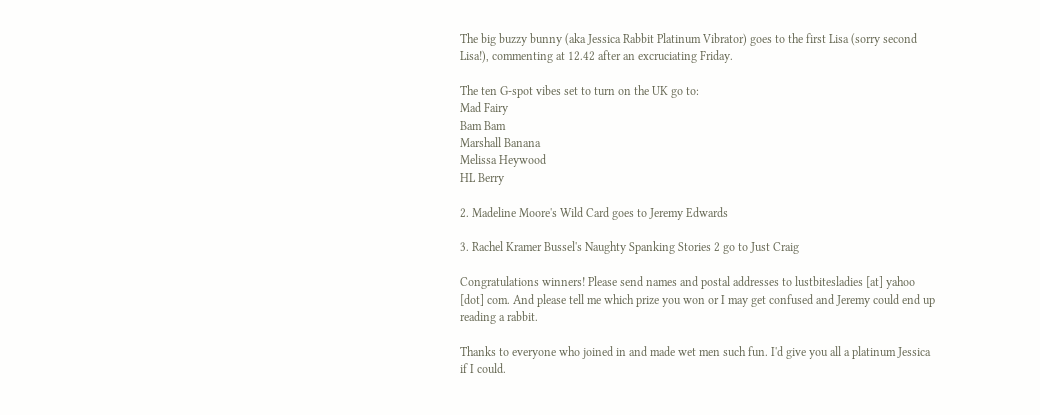The big buzzy bunny (aka Jessica Rabbit Platinum Vibrator) goes to the first Lisa (sorry second Lisa!), commenting at 12.42 after an excruciating Friday.

The ten G-spot vibes set to turn on the UK go to:
Mad Fairy
Bam Bam
Marshall Banana
Melissa Heywood
HL Berry

2. Madeline Moore's Wild Card goes to Jeremy Edwards

3. Rachel Kramer Bussel's Naughty Spanking Stories 2 go to Just Craig

Congratulations winners! Please send names and postal addresses to lustbitesladies [at] yahoo [dot] com. And please tell me which prize you won or I may get confused and Jeremy could end up reading a rabbit.

Thanks to everyone who joined in and made wet men such fun. I'd give you all a platinum Jessica if I could.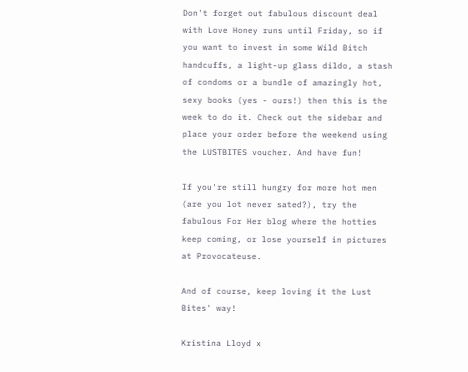Don't forget out fabulous discount deal with Love Honey runs until Friday, so if you want to invest in some Wild Bitch handcuffs, a light-up glass dildo, a stash of condoms or a bundle of amazingly hot, sexy books (yes - ours!) then this is the week to do it. Check out the sidebar and place your order before the weekend using the LUSTBITES voucher. And have fun!

If you're still hungry for more hot men (are you lot never sated?), try the fabulous For Her blog where the hotties keep coming, or lose yourself in pictures at Provocateuse.

And of course, keep loving it the Lust Bites' way!

Kristina Lloyd x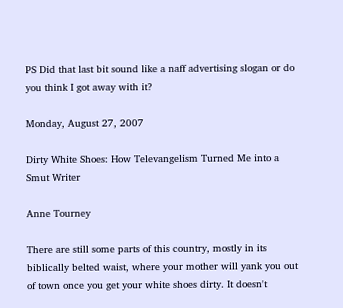PS Did that last bit sound like a naff advertising slogan or do you think I got away with it?

Monday, August 27, 2007

Dirty White Shoes: How Televangelism Turned Me into a Smut Writer

Anne Tourney

There are still some parts of this country, mostly in its biblically belted waist, where your mother will yank you out of town once you get your white shoes dirty. It doesn't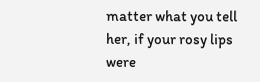matter what you tell her, if your rosy lips were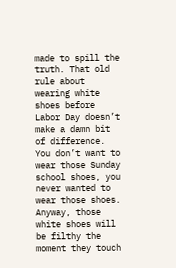made to spill the truth. That old rule about wearing white shoes before Labor Day doesn’t make a damn bit of difference. You don’t want to wear those Sunday school shoes, you never wanted to wear those shoes. Anyway, those white shoes will be filthy the moment they touch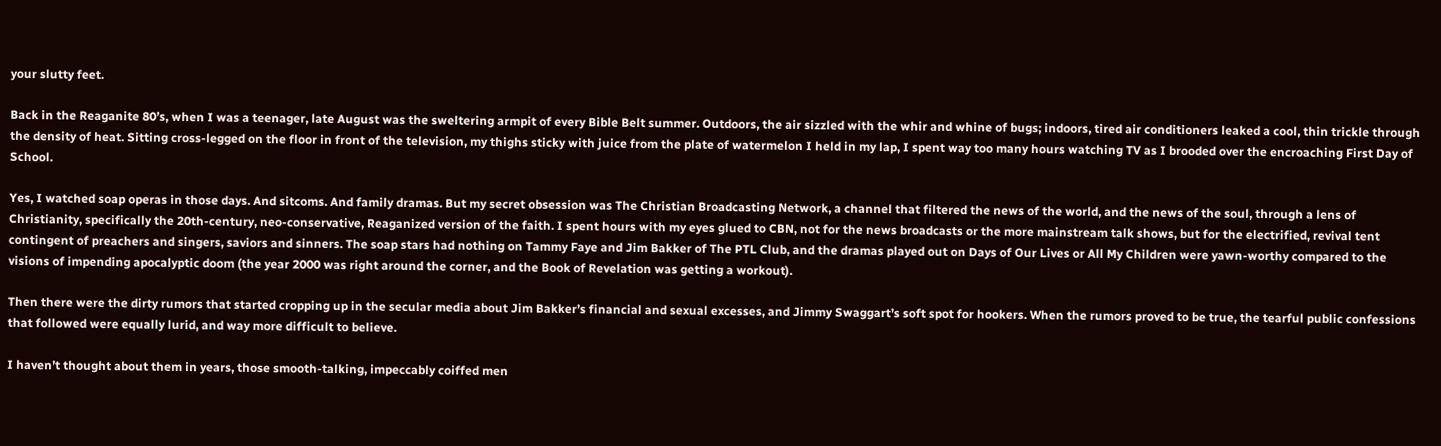your slutty feet.

Back in the Reaganite 80’s, when I was a teenager, late August was the sweltering armpit of every Bible Belt summer. Outdoors, the air sizzled with the whir and whine of bugs; indoors, tired air conditioners leaked a cool, thin trickle through the density of heat. Sitting cross-legged on the floor in front of the television, my thighs sticky with juice from the plate of watermelon I held in my lap, I spent way too many hours watching TV as I brooded over the encroaching First Day of School.

Yes, I watched soap operas in those days. And sitcoms. And family dramas. But my secret obsession was The Christian Broadcasting Network, a channel that filtered the news of the world, and the news of the soul, through a lens of Christianity, specifically the 20th-century, neo-conservative, Reaganized version of the faith. I spent hours with my eyes glued to CBN, not for the news broadcasts or the more mainstream talk shows, but for the electrified, revival tent contingent of preachers and singers, saviors and sinners. The soap stars had nothing on Tammy Faye and Jim Bakker of The PTL Club, and the dramas played out on Days of Our Lives or All My Children were yawn-worthy compared to the visions of impending apocalyptic doom (the year 2000 was right around the corner, and the Book of Revelation was getting a workout).

Then there were the dirty rumors that started cropping up in the secular media about Jim Bakker’s financial and sexual excesses, and Jimmy Swaggart’s soft spot for hookers. When the rumors proved to be true, the tearful public confessions that followed were equally lurid, and way more difficult to believe.

I haven’t thought about them in years, those smooth-talking, impeccably coiffed men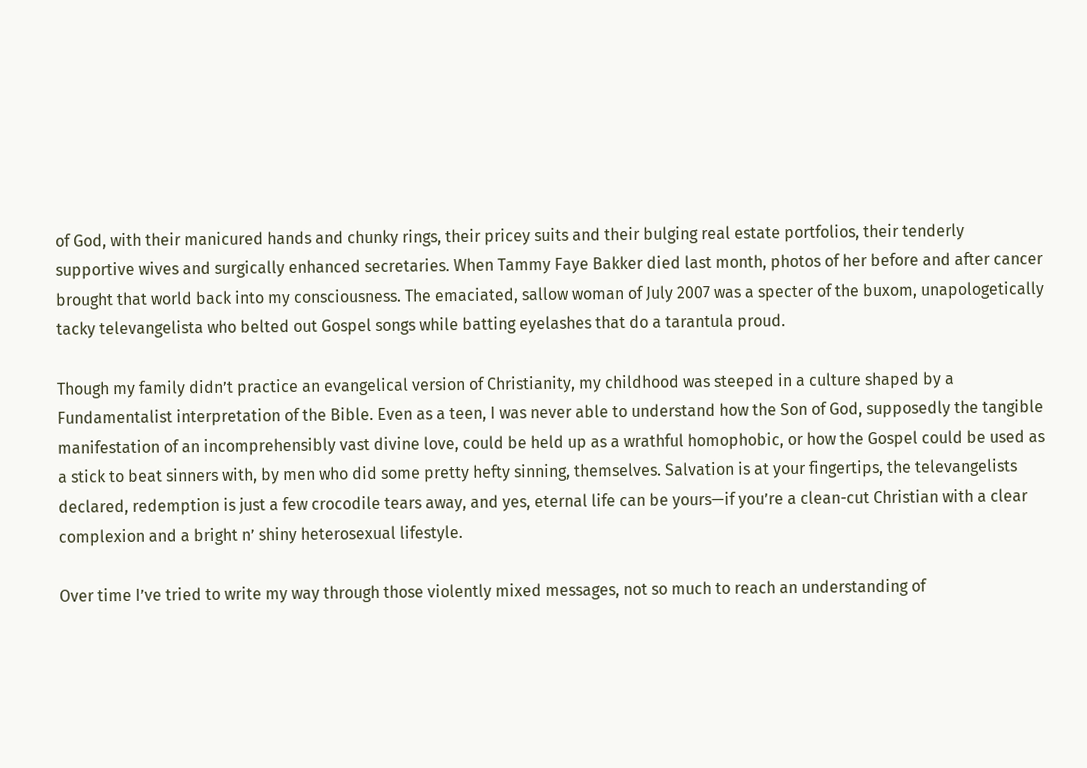of God, with their manicured hands and chunky rings, their pricey suits and their bulging real estate portfolios, their tenderly supportive wives and surgically enhanced secretaries. When Tammy Faye Bakker died last month, photos of her before and after cancer brought that world back into my consciousness. The emaciated, sallow woman of July 2007 was a specter of the buxom, unapologetically tacky televangelista who belted out Gospel songs while batting eyelashes that do a tarantula proud.

Though my family didn’t practice an evangelical version of Christianity, my childhood was steeped in a culture shaped by a Fundamentalist interpretation of the Bible. Even as a teen, I was never able to understand how the Son of God, supposedly the tangible manifestation of an incomprehensibly vast divine love, could be held up as a wrathful homophobic, or how the Gospel could be used as a stick to beat sinners with, by men who did some pretty hefty sinning, themselves. Salvation is at your fingertips, the televangelists declared, redemption is just a few crocodile tears away, and yes, eternal life can be yours—if you’re a clean-cut Christian with a clear complexion and a bright n’ shiny heterosexual lifestyle.

Over time I’ve tried to write my way through those violently mixed messages, not so much to reach an understanding of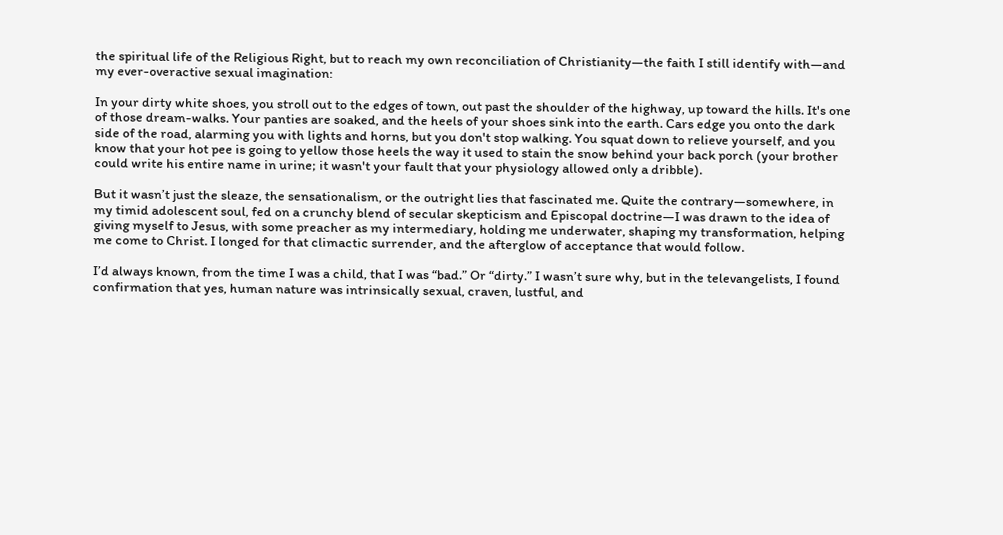the spiritual life of the Religious Right, but to reach my own reconciliation of Christianity—the faith I still identify with—and my ever-overactive sexual imagination:

In your dirty white shoes, you stroll out to the edges of town, out past the shoulder of the highway, up toward the hills. It's one of those dream-walks. Your panties are soaked, and the heels of your shoes sink into the earth. Cars edge you onto the dark side of the road, alarming you with lights and horns, but you don't stop walking. You squat down to relieve yourself, and you know that your hot pee is going to yellow those heels the way it used to stain the snow behind your back porch (your brother could write his entire name in urine; it wasn't your fault that your physiology allowed only a dribble).

But it wasn’t just the sleaze, the sensationalism, or the outright lies that fascinated me. Quite the contrary—somewhere, in my timid adolescent soul, fed on a crunchy blend of secular skepticism and Episcopal doctrine—I was drawn to the idea of giving myself to Jesus, with some preacher as my intermediary, holding me underwater, shaping my transformation, helping me come to Christ. I longed for that climactic surrender, and the afterglow of acceptance that would follow.

I’d always known, from the time I was a child, that I was “bad.” Or “dirty.” I wasn’t sure why, but in the televangelists, I found confirmation that yes, human nature was intrinsically sexual, craven, lustful, and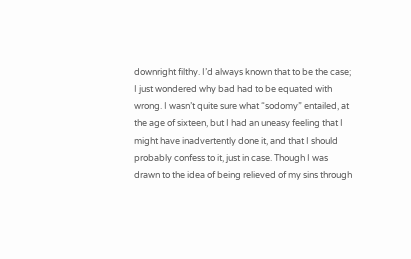downright filthy. I’d always known that to be the case; I just wondered why bad had to be equated with wrong. I wasn’t quite sure what “sodomy” entailed, at the age of sixteen, but I had an uneasy feeling that I might have inadvertently done it, and that I should probably confess to it, just in case. Though I was drawn to the idea of being relieved of my sins through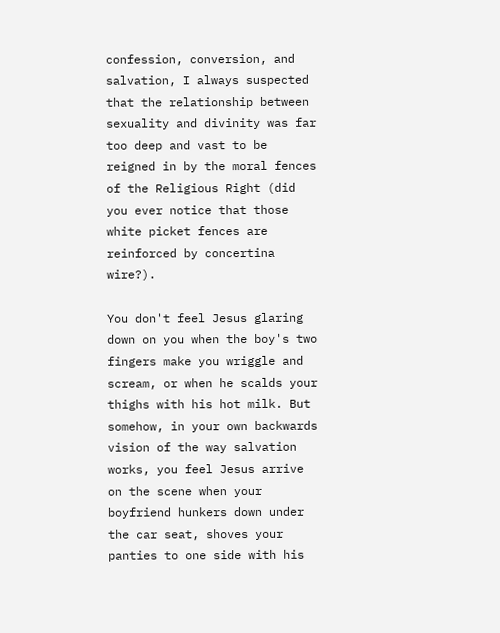confession, conversion, and salvation, I always suspected that the relationship between sexuality and divinity was far too deep and vast to be reigned in by the moral fences of the Religious Right (did you ever notice that those white picket fences are reinforced by concertina wire?).

You don't feel Jesus glaring down on you when the boy's two fingers make you wriggle and scream, or when he scalds your thighs with his hot milk. But somehow, in your own backwards vision of the way salvation works, you feel Jesus arrive on the scene when your boyfriend hunkers down under the car seat, shoves your panties to one side with his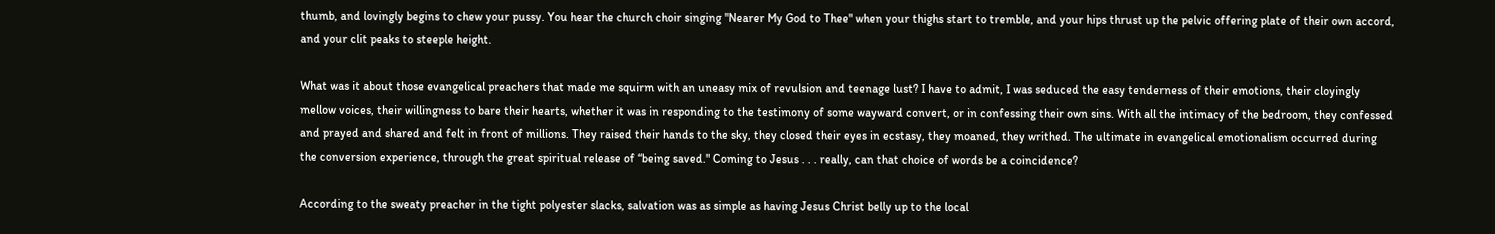thumb, and lovingly begins to chew your pussy. You hear the church choir singing "Nearer My God to Thee" when your thighs start to tremble, and your hips thrust up the pelvic offering plate of their own accord, and your clit peaks to steeple height.

What was it about those evangelical preachers that made me squirm with an uneasy mix of revulsion and teenage lust? I have to admit, I was seduced the easy tenderness of their emotions, their cloyingly mellow voices, their willingness to bare their hearts, whether it was in responding to the testimony of some wayward convert, or in confessing their own sins. With all the intimacy of the bedroom, they confessed and prayed and shared and felt in front of millions. They raised their hands to the sky, they closed their eyes in ecstasy, they moaned, they writhed. The ultimate in evangelical emotionalism occurred during the conversion experience, through the great spiritual release of “being saved." Coming to Jesus . . . really, can that choice of words be a coincidence?

According to the sweaty preacher in the tight polyester slacks, salvation was as simple as having Jesus Christ belly up to the local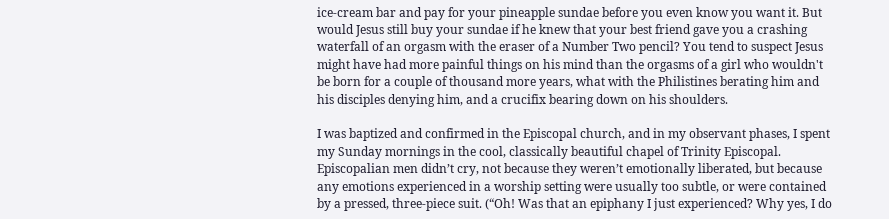ice-cream bar and pay for your pineapple sundae before you even know you want it. But would Jesus still buy your sundae if he knew that your best friend gave you a crashing waterfall of an orgasm with the eraser of a Number Two pencil? You tend to suspect Jesus might have had more painful things on his mind than the orgasms of a girl who wouldn't be born for a couple of thousand more years, what with the Philistines berating him and his disciples denying him, and a crucifix bearing down on his shoulders.

I was baptized and confirmed in the Episcopal church, and in my observant phases, I spent my Sunday mornings in the cool, classically beautiful chapel of Trinity Episcopal. Episcopalian men didn’t cry, not because they weren’t emotionally liberated, but because any emotions experienced in a worship setting were usually too subtle, or were contained by a pressed, three-piece suit. (“Oh! Was that an epiphany I just experienced? Why yes, I do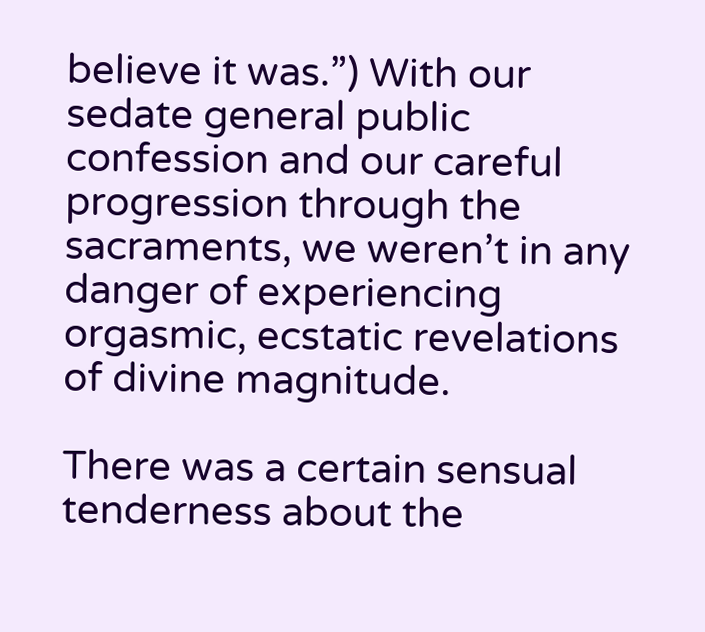believe it was.”) With our sedate general public confession and our careful progression through the sacraments, we weren’t in any danger of experiencing orgasmic, ecstatic revelations of divine magnitude.

There was a certain sensual tenderness about the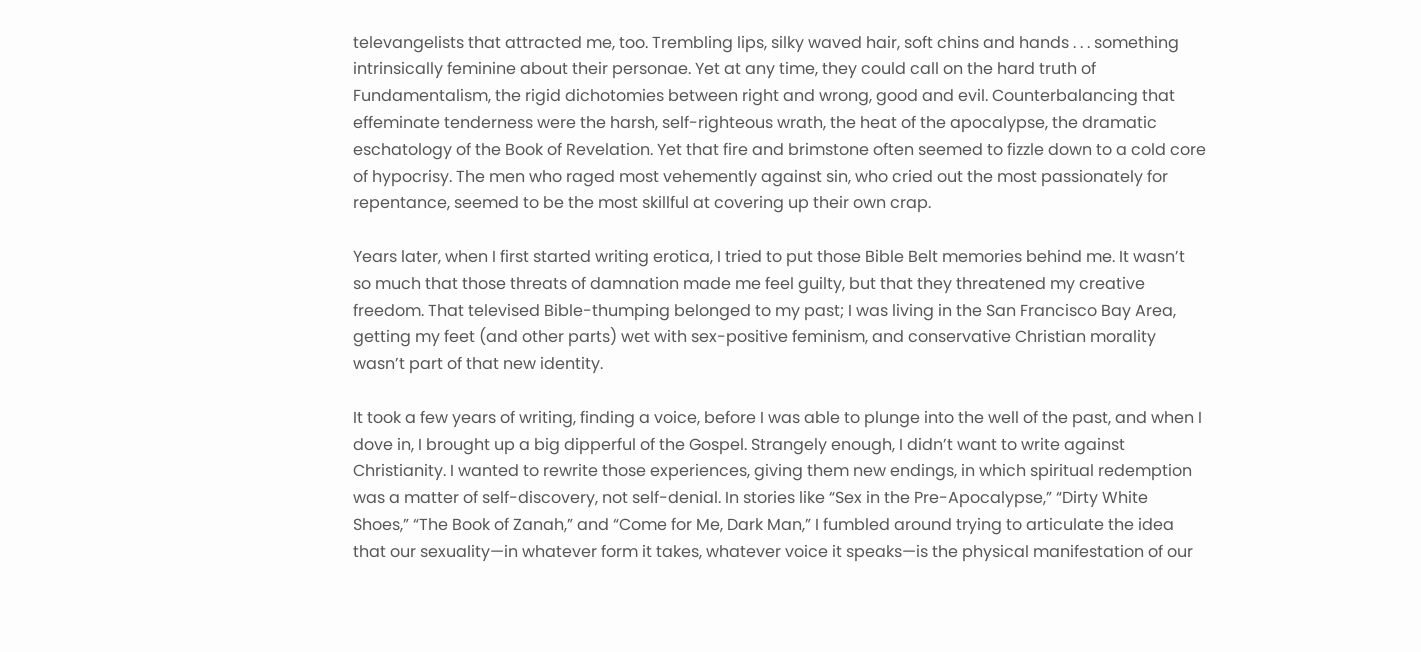televangelists that attracted me, too. Trembling lips, silky waved hair, soft chins and hands . . . something intrinsically feminine about their personae. Yet at any time, they could call on the hard truth of Fundamentalism, the rigid dichotomies between right and wrong, good and evil. Counterbalancing that effeminate tenderness were the harsh, self-righteous wrath, the heat of the apocalypse, the dramatic eschatology of the Book of Revelation. Yet that fire and brimstone often seemed to fizzle down to a cold core of hypocrisy. The men who raged most vehemently against sin, who cried out the most passionately for repentance, seemed to be the most skillful at covering up their own crap.

Years later, when I first started writing erotica, I tried to put those Bible Belt memories behind me. It wasn’t so much that those threats of damnation made me feel guilty, but that they threatened my creative freedom. That televised Bible-thumping belonged to my past; I was living in the San Francisco Bay Area, getting my feet (and other parts) wet with sex-positive feminism, and conservative Christian morality wasn’t part of that new identity.

It took a few years of writing, finding a voice, before I was able to plunge into the well of the past, and when I dove in, I brought up a big dipperful of the Gospel. Strangely enough, I didn’t want to write against Christianity. I wanted to rewrite those experiences, giving them new endings, in which spiritual redemption was a matter of self-discovery, not self-denial. In stories like “Sex in the Pre-Apocalypse,” “Dirty White Shoes,” “The Book of Zanah,” and “Come for Me, Dark Man,” I fumbled around trying to articulate the idea that our sexuality—in whatever form it takes, whatever voice it speaks—is the physical manifestation of our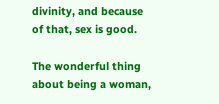divinity, and because of that, sex is good.

The wonderful thing about being a woman,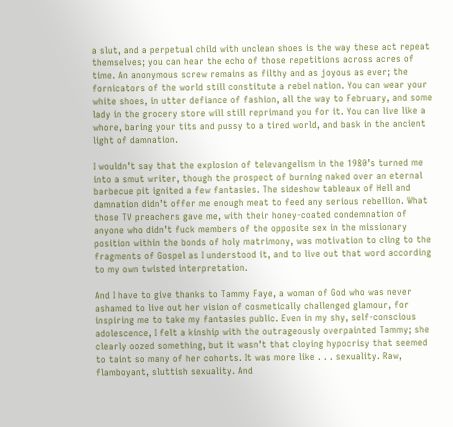a slut, and a perpetual child with unclean shoes is the way these act repeat themselves; you can hear the echo of those repetitions across acres of time. An anonymous screw remains as filthy and as joyous as ever; the fornicators of the world still constitute a rebel nation. You can wear your white shoes, in utter defiance of fashion, all the way to February, and some lady in the grocery store will still reprimand you for it. You can live like a whore, baring your tits and pussy to a tired world, and bask in the ancient light of damnation.

I wouldn’t say that the explosion of televangelism in the 1980’s turned me into a smut writer, though the prospect of burning naked over an eternal barbecue pit ignited a few fantasies. The sideshow tableaux of Hell and damnation didn’t offer me enough meat to feed any serious rebellion. What those TV preachers gave me, with their honey-coated condemnation of anyone who didn’t fuck members of the opposite sex in the missionary position within the bonds of holy matrimony, was motivation to cling to the fragments of Gospel as I understood it, and to live out that word according to my own twisted interpretation.

And I have to give thanks to Tammy Faye, a woman of God who was never ashamed to live out her vision of cosmetically challenged glamour, for inspiring me to take my fantasies public. Even in my shy, self-conscious adolescence, I felt a kinship with the outrageously overpainted Tammy; she clearly oozed something, but it wasn’t that cloying hypocrisy that seemed to taint so many of her cohorts. It was more like . . . sexuality. Raw, flamboyant, sluttish sexuality. And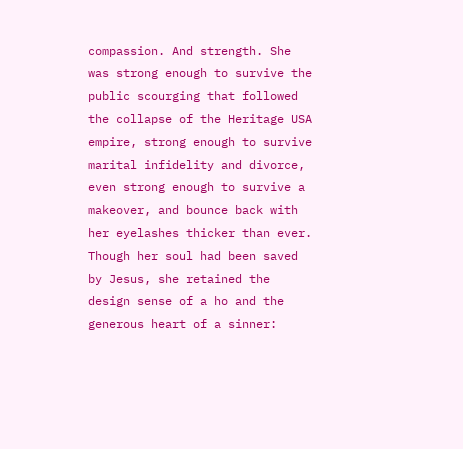compassion. And strength. She was strong enough to survive the public scourging that followed the collapse of the Heritage USA empire, strong enough to survive marital infidelity and divorce, even strong enough to survive a makeover, and bounce back with her eyelashes thicker than ever. Though her soul had been saved by Jesus, she retained the design sense of a ho and the generous heart of a sinner: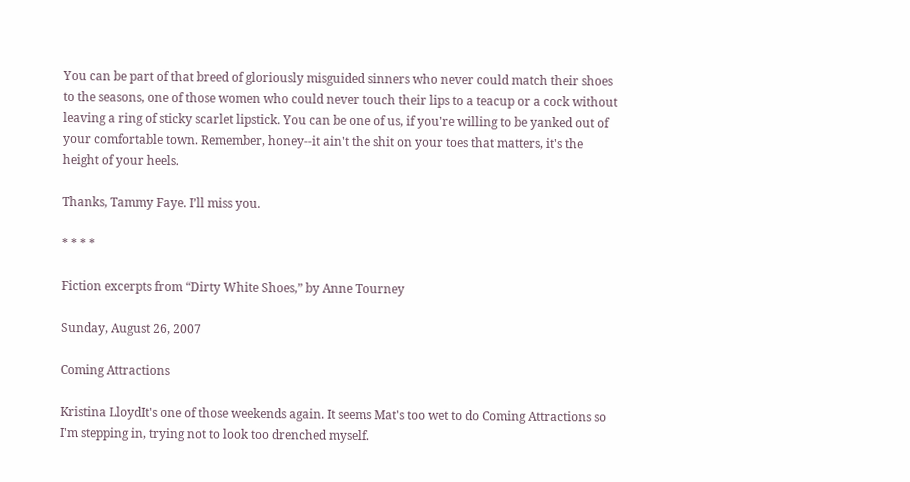You can be part of that breed of gloriously misguided sinners who never could match their shoes to the seasons, one of those women who could never touch their lips to a teacup or a cock without leaving a ring of sticky scarlet lipstick. You can be one of us, if you're willing to be yanked out of your comfortable town. Remember, honey--it ain't the shit on your toes that matters, it's the height of your heels.

Thanks, Tammy Faye. I’ll miss you.

* * * *

Fiction excerpts from “Dirty White Shoes,” by Anne Tourney

Sunday, August 26, 2007

Coming Attractions

Kristina LloydIt's one of those weekends again. It seems Mat's too wet to do Coming Attractions so I'm stepping in, trying not to look too drenched myself.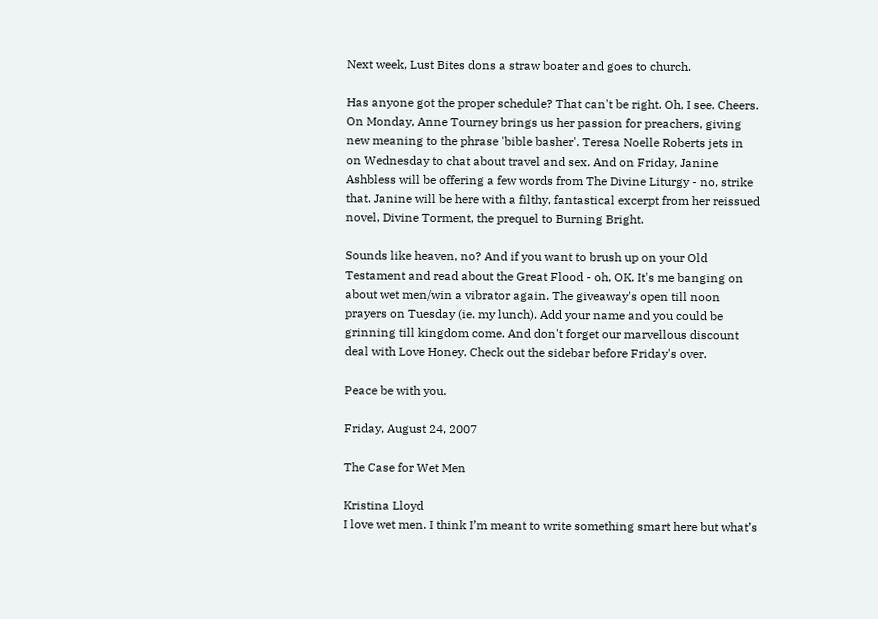Next week, Lust Bites dons a straw boater and goes to church.

Has anyone got the proper schedule? That can't be right. Oh, I see. Cheers. On Monday, Anne Tourney brings us her passion for preachers, giving new meaning to the phrase 'bible basher'. Teresa Noelle Roberts jets in on Wednesday to chat about travel and sex. And on Friday, Janine Ashbless will be offering a few words from The Divine Liturgy - no, strike that. Janine will be here with a filthy, fantastical excerpt from her reissued novel, Divine Torment, the prequel to Burning Bright.

Sounds like heaven, no? And if you want to brush up on your Old Testament and read about the Great Flood - oh, OK. It's me banging on about wet men/win a vibrator again. The giveaway's open till noon prayers on Tuesday (ie. my lunch). Add your name and you could be grinning till kingdom come. And don't forget our marvellous discount deal with Love Honey. Check out the sidebar before Friday's over.

Peace be with you.

Friday, August 24, 2007

The Case for Wet Men

Kristina Lloyd
I love wet men. I think I’m meant to write something smart here but what’s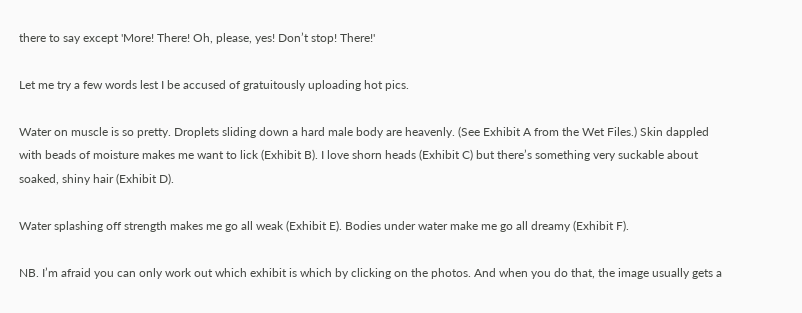there to say except 'More! There! Oh, please, yes! Don’t stop! There!'

Let me try a few words lest I be accused of gratuitously uploading hot pics.

Water on muscle is so pretty. Droplets sliding down a hard male body are heavenly. (See Exhibit A from the Wet Files.) Skin dappled with beads of moisture makes me want to lick (Exhibit B). I love shorn heads (Exhibit C) but there’s something very suckable about soaked, shiny hair (Exhibit D).

Water splashing off strength makes me go all weak (Exhibit E). Bodies under water make me go all dreamy (Exhibit F).

NB. I’m afraid you can only work out which exhibit is which by clicking on the photos. And when you do that, the image usually gets a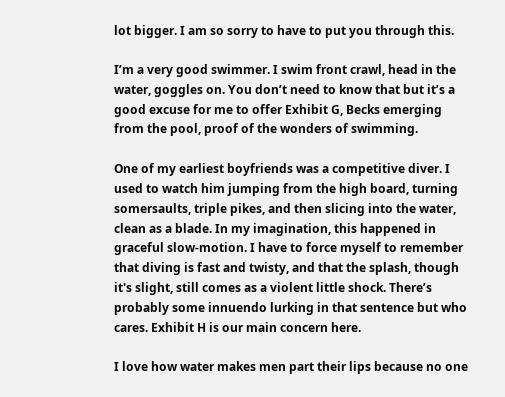lot bigger. I am so sorry to have to put you through this.

I’m a very good swimmer. I swim front crawl, head in the water, goggles on. You don’t need to know that but it’s a good excuse for me to offer Exhibit G, Becks emerging from the pool, proof of the wonders of swimming.

One of my earliest boyfriends was a competitive diver. I used to watch him jumping from the high board, turning somersaults, triple pikes, and then slicing into the water, clean as a blade. In my imagination, this happened in graceful slow-motion. I have to force myself to remember that diving is fast and twisty, and that the splash, though it's slight, still comes as a violent little shock. There’s probably some innuendo lurking in that sentence but who cares. Exhibit H is our main concern here.

I love how water makes men part their lips because no one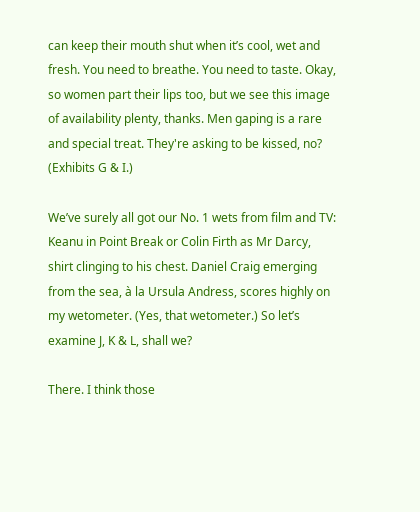can keep their mouth shut when it’s cool, wet and fresh. You need to breathe. You need to taste. Okay, so women part their lips too, but we see this image of availability plenty, thanks. Men gaping is a rare and special treat. They're asking to be kissed, no? (Exhibits G & I.)

We’ve surely all got our No. 1 wets from film and TV: Keanu in Point Break or Colin Firth as Mr Darcy, shirt clinging to his chest. Daniel Craig emerging from the sea, à la Ursula Andress, scores highly on my wetometer. (Yes, that wetometer.) So let’s examine J, K & L, shall we?

There. I think those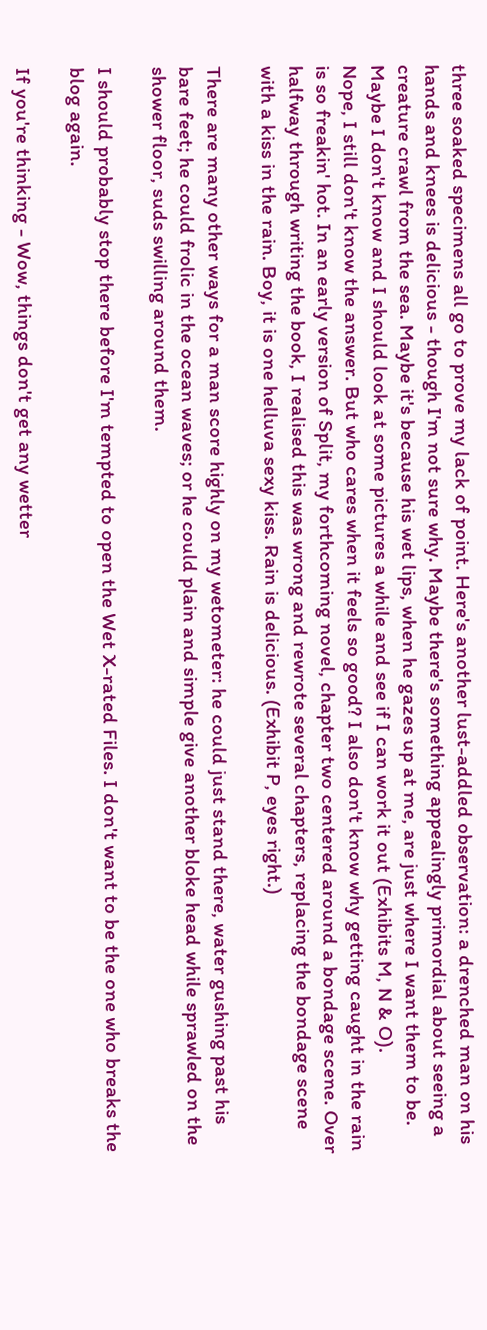three soaked specimens all go to prove my lack of point. Here's another lust-addled observation: a drenched man on his hands and knees is delicious - though I'm not sure why. Maybe there's something appealingly primordial about seeing a creature crawl from the sea. Maybe it's because his wet lips, when he gazes up at me, are just where I want them to be. Maybe I don't know and I should look at some pictures a while and see if I can work it out (Exhibits M, N & O).
Nope, I still don't know the answer. But who cares when it feels so good? I also don't know why getting caught in the rain is so freakin' hot. In an early version of Split, my forthcoming novel, chapter two centered around a bondage scene. Over halfway through writing the book, I realised this was wrong and rewrote several chapters, replacing the bondage scene with a kiss in the rain. Boy, it is one helluva sexy kiss. Rain is delicious. (Exhibit P, eyes right.)

There are many other ways for a man score highly on my wetometer: he could just stand there, water gushing past his bare feet; he could frolic in the ocean waves; or he could plain and simple give another bloke head while sprawled on the shower floor, suds swilling around them.

I should probably stop there before I'm tempted to open the Wet X-rated Files. I don't want to be the one who breaks the blog again.

If you're thinking - Wow, things don't get any wetter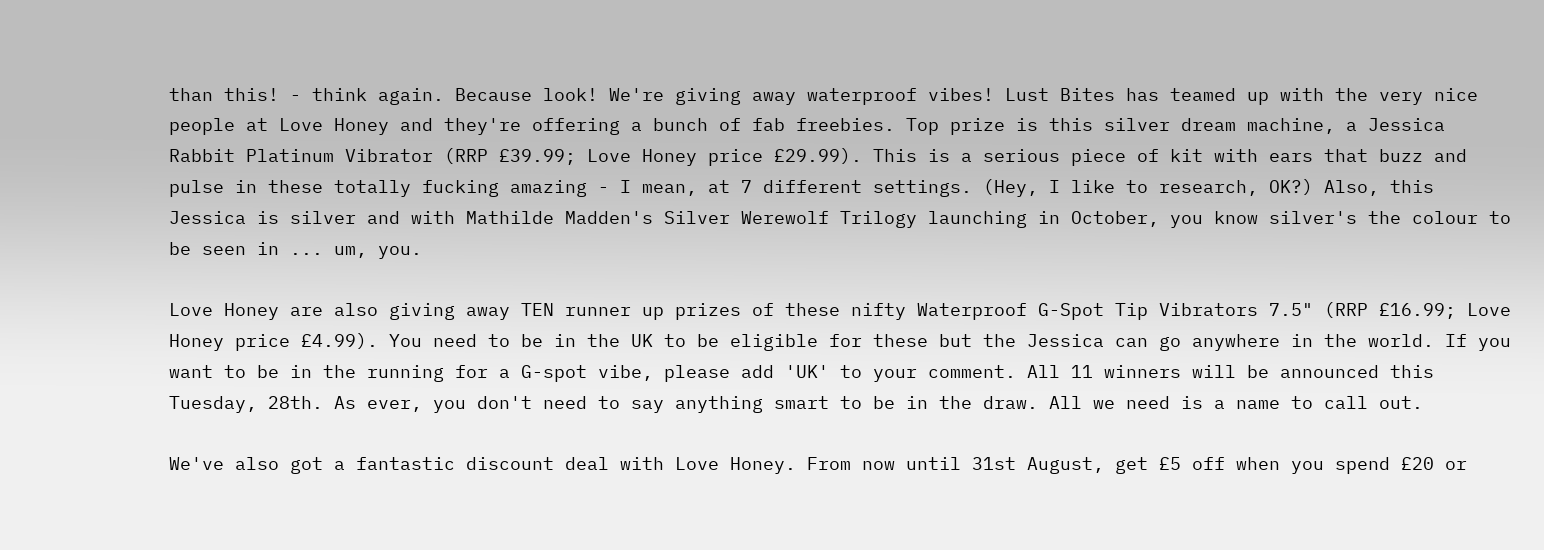than this! - think again. Because look! We're giving away waterproof vibes! Lust Bites has teamed up with the very nice people at Love Honey and they're offering a bunch of fab freebies. Top prize is this silver dream machine, a Jessica Rabbit Platinum Vibrator (RRP £39.99; Love Honey price £29.99). This is a serious piece of kit with ears that buzz and pulse in these totally fucking amazing - I mean, at 7 different settings. (Hey, I like to research, OK?) Also, this Jessica is silver and with Mathilde Madden's Silver Werewolf Trilogy launching in October, you know silver's the colour to be seen in ... um, you.

Love Honey are also giving away TEN runner up prizes of these nifty Waterproof G-Spot Tip Vibrators 7.5" (RRP £16.99; Love Honey price £4.99). You need to be in the UK to be eligible for these but the Jessica can go anywhere in the world. If you want to be in the running for a G-spot vibe, please add 'UK' to your comment. All 11 winners will be announced this Tuesday, 28th. As ever, you don't need to say anything smart to be in the draw. All we need is a name to call out.

We've also got a fantastic discount deal with Love Honey. From now until 31st August, get £5 off when you spend £20 or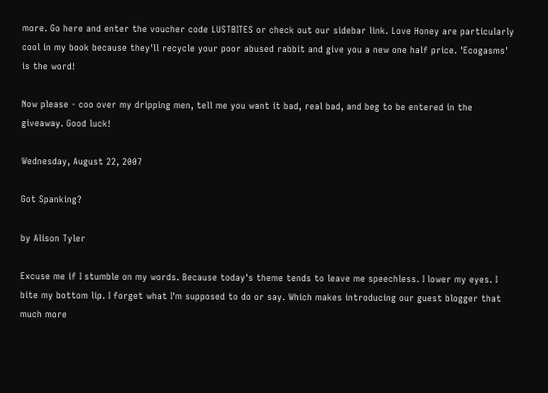more. Go here and enter the voucher code LUSTBITES or check out our sidebar link. Love Honey are particularly cool in my book because they'll recycle your poor abused rabbit and give you a new one half price. 'Ecogasms' is the word!

Now please - coo over my dripping men, tell me you want it bad, real bad, and beg to be entered in the giveaway. Good luck!

Wednesday, August 22, 2007

Got Spanking?

by Alison Tyler

Excuse me if I stumble on my words. Because today's theme tends to leave me speechless. I lower my eyes. I bite my bottom lip. I forget what I'm supposed to do or say. Which makes introducing our guest blogger that much more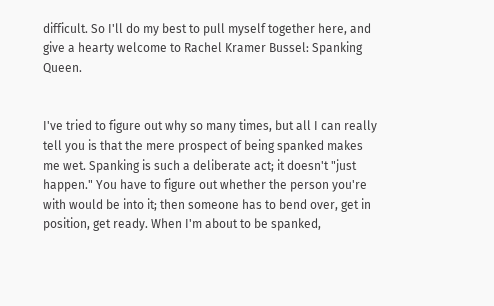difficult. So I'll do my best to pull myself together here, and give a hearty welcome to Rachel Kramer Bussel: Spanking Queen.


I've tried to figure out why so many times, but all I can really tell you is that the mere prospect of being spanked makes me wet. Spanking is such a deliberate act; it doesn't "just happen." You have to figure out whether the person you're with would be into it; then someone has to bend over, get in position, get ready. When I'm about to be spanked,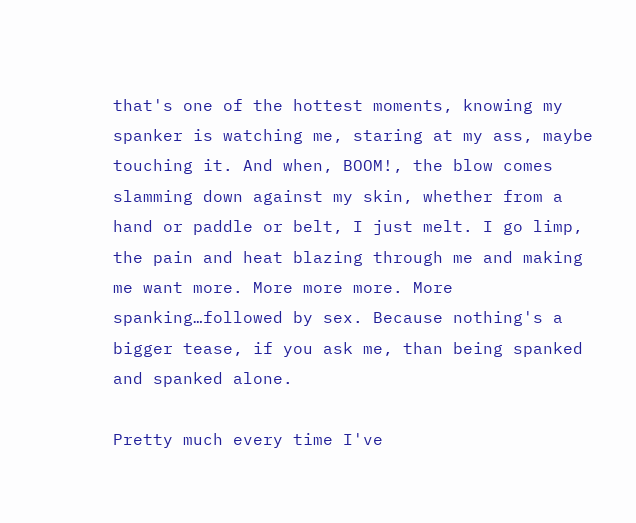that's one of the hottest moments, knowing my spanker is watching me, staring at my ass, maybe touching it. And when, BOOM!, the blow comes slamming down against my skin, whether from a hand or paddle or belt, I just melt. I go limp, the pain and heat blazing through me and making me want more. More more more. More spanking…followed by sex. Because nothing's a bigger tease, if you ask me, than being spanked and spanked alone.

Pretty much every time I've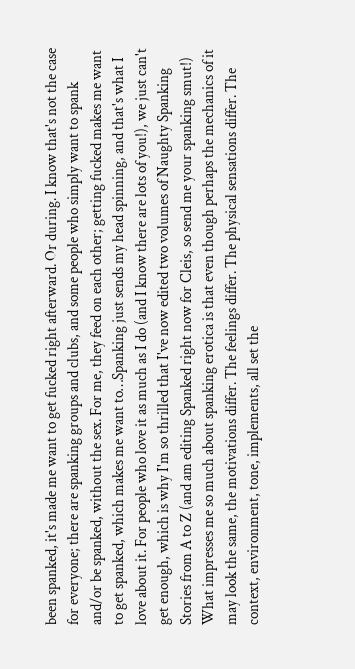been spanked, it's made me want to get fucked right afterward. Or during. I know that's not the case for everyone; there are spanking groups and clubs, and some people who simply want to spank and/or be spanked, without the sex. For me, they feed on each other; getting fucked makes me want to get spanked, which makes me want to…Spanking just sends my head spinning, and that's what I love about it. For people who love it as much as I do (and I know there are lots of you!), we just can't get enough, which is why I'm so thrilled that I've now edited two volumes of Naughty Spanking Stories from A to Z (and am editing Spanked right now for Cleis, so send me your spanking smut!) What impresses me so much about spanking erotica is that even though perhaps the mechanics of it may look the same, the motivations differ. The feelings differ. The physical sensations differ. The context, environment, tone, implements, all set the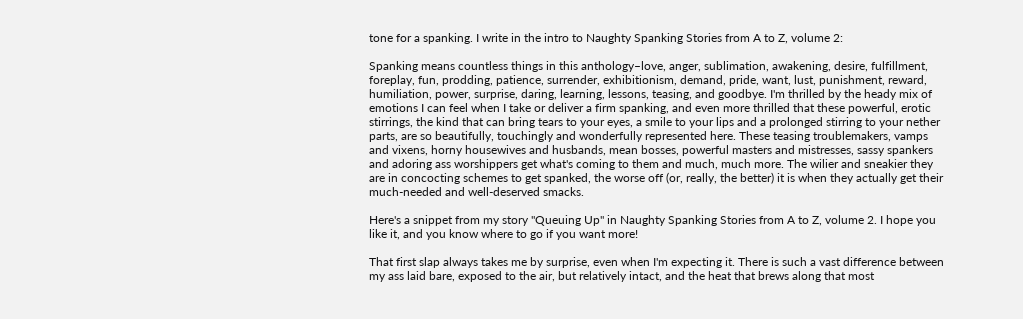tone for a spanking. I write in the intro to Naughty Spanking Stories from A to Z, volume 2:

Spanking means countless things in this anthology–love, anger, sublimation, awakening, desire, fulfillment, foreplay, fun, prodding, patience, surrender, exhibitionism, demand, pride, want, lust, punishment, reward, humiliation, power, surprise, daring, learning, lessons, teasing, and goodbye. I'm thrilled by the heady mix of emotions I can feel when I take or deliver a firm spanking, and even more thrilled that these powerful, erotic stirrings, the kind that can bring tears to your eyes, a smile to your lips and a prolonged stirring to your nether parts, are so beautifully, touchingly and wonderfully represented here. These teasing troublemakers, vamps and vixens, horny housewives and husbands, mean bosses, powerful masters and mistresses, sassy spankers and adoring ass worshippers get what's coming to them and much, much more. The wilier and sneakier they are in concocting schemes to get spanked, the worse off (or, really, the better) it is when they actually get their much-needed and well-deserved smacks.

Here's a snippet from my story "Queuing Up" in Naughty Spanking Stories from A to Z, volume 2. I hope you like it, and you know where to go if you want more!

That first slap always takes me by surprise, even when I'm expecting it. There is such a vast difference between my ass laid bare, exposed to the air, but relatively intact, and the heat that brews along that most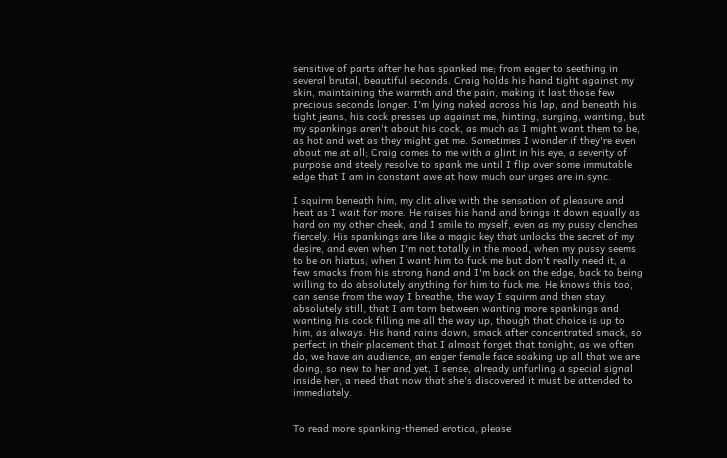sensitive of parts after he has spanked me; from eager to seething in several brutal, beautiful seconds. Craig holds his hand tight against my skin, maintaining the warmth and the pain, making it last those few precious seconds longer. I'm lying naked across his lap, and beneath his tight jeans, his cock presses up against me, hinting, surging, wanting, but my spankings aren't about his cock, as much as I might want them to be, as hot and wet as they might get me. Sometimes I wonder if they're even about me at all; Craig comes to me with a glint in his eye, a severity of purpose and steely resolve to spank me until I flip over some immutable edge that I am in constant awe at how much our urges are in sync.

I squirm beneath him, my clit alive with the sensation of pleasure and heat as I wait for more. He raises his hand and brings it down equally as hard on my other cheek, and I smile to myself, even as my pussy clenches fiercely. His spankings are like a magic key that unlocks the secret of my desire, and even when I'm not totally in the mood, when my pussy seems to be on hiatus, when I want him to fuck me but don't really need it, a few smacks from his strong hand and I'm back on the edge, back to being willing to do absolutely anything for him to fuck me. He knows this too, can sense from the way I breathe, the way I squirm and then stay absolutely still, that I am torn between wanting more spankings and wanting his cock filling me all the way up, though that choice is up to him, as always. His hand rains down, smack after concentrated smack, so perfect in their placement that I almost forget that tonight, as we often do, we have an audience, an eager female face soaking up all that we are doing, so new to her and yet, I sense, already unfurling a special signal inside her, a need that now that she's discovered it must be attended to immediately.


To read more spanking-themed erotica, please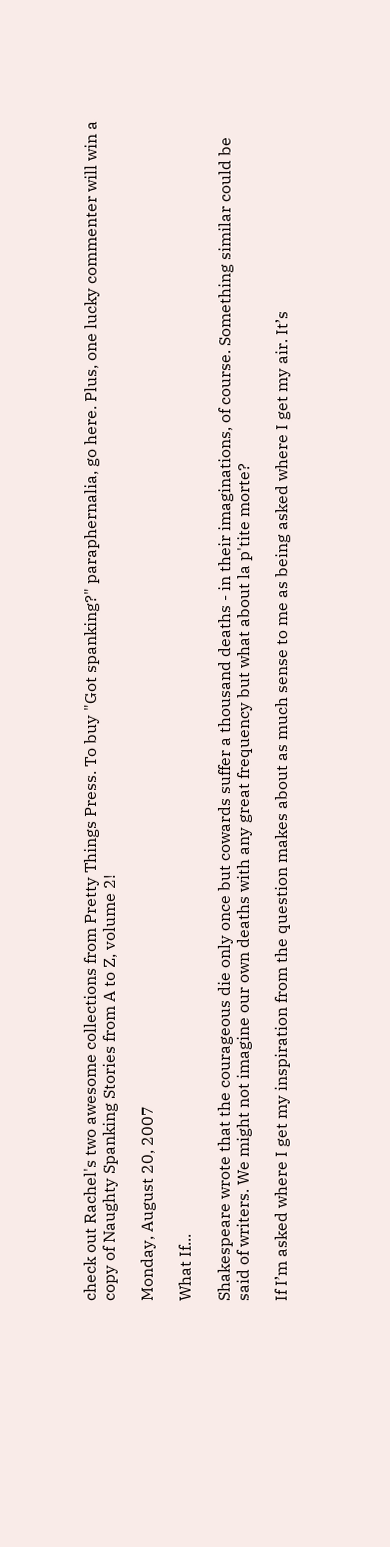check out Rachel's two awesome collections from Pretty Things Press. To buy "Got spanking?" paraphernalia, go here. Plus, one lucky commenter will win a copy of Naughty Spanking Stories from A to Z, volume 2!

Monday, August 20, 2007

What If...

Shakespeare wrote that the courageous die only once but cowards suffer a thousand deaths - in their imaginations, of course. Something similar could be said of writers. We might not imagine our own deaths with any great frequency but what about la p'tite morte?

If I’m asked where I get my inspiration from the question makes about as much sense to me as being asked where I get my air. It’s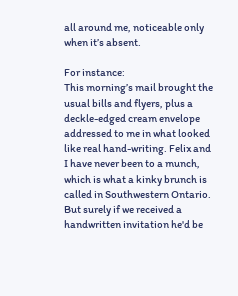all around me, noticeable only when it’s absent.

For instance:
This morning’s mail brought the usual bills and flyers, plus a deckle-edged cream envelope addressed to me in what looked like real hand-writing. Felix and I have never been to a munch, which is what a kinky brunch is called in Southwestern Ontario. But surely if we received a handwritten invitation he'd be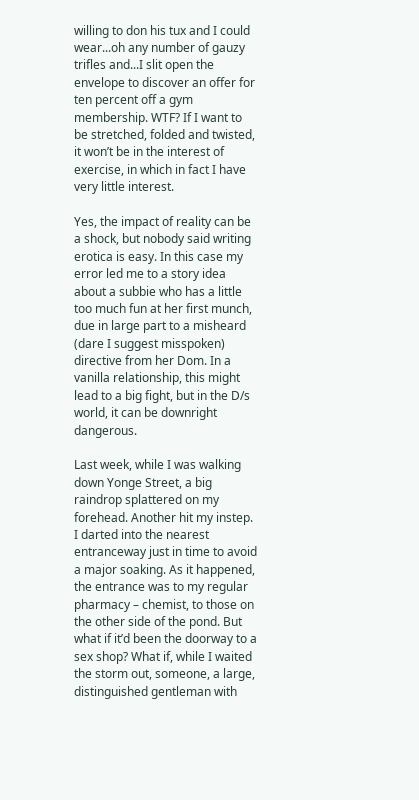willing to don his tux and I could wear...oh any number of gauzy trifles and...I slit open the envelope to discover an offer for ten percent off a gym membership. WTF? If I want to be stretched, folded and twisted, it won’t be in the interest of exercise, in which in fact I have very little interest.

Yes, the impact of reality can be a shock, but nobody said writing erotica is easy. In this case my error led me to a story idea about a subbie who has a little too much fun at her first munch, due in large part to a misheard (dare I suggest misspoken) directive from her Dom. In a vanilla relationship, this might lead to a big fight, but in the D/s world, it can be downright dangerous.

Last week, while I was walking down Yonge Street, a big raindrop splattered on my forehead. Another hit my instep. I darted into the nearest entranceway just in time to avoid a major soaking. As it happened, the entrance was to my regular pharmacy – chemist, to those on the other side of the pond. But what if it’d been the doorway to a sex shop? What if, while I waited the storm out, someone, a large, distinguished gentleman with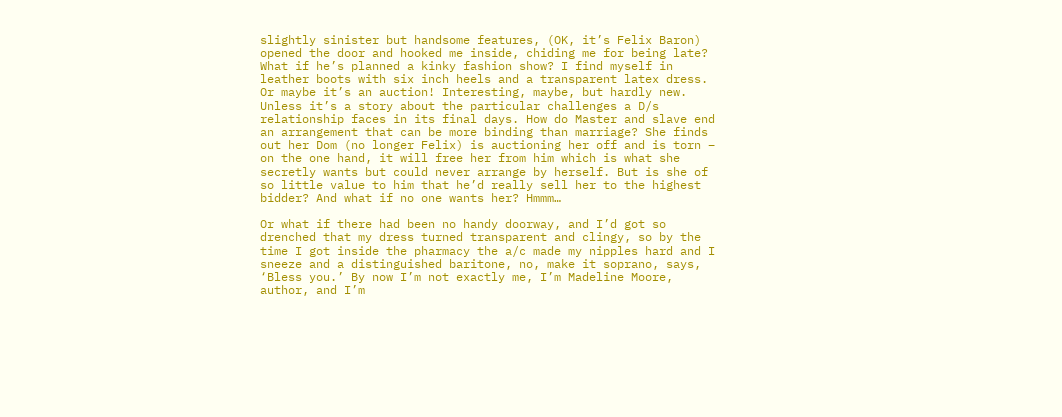slightly sinister but handsome features, (OK, it’s Felix Baron) opened the door and hooked me inside, chiding me for being late? What if he’s planned a kinky fashion show? I find myself in leather boots with six inch heels and a transparent latex dress. Or maybe it’s an auction! Interesting, maybe, but hardly new. Unless it’s a story about the particular challenges a D/s relationship faces in its final days. How do Master and slave end an arrangement that can be more binding than marriage? She finds out her Dom (no longer Felix) is auctioning her off and is torn – on the one hand, it will free her from him which is what she secretly wants but could never arrange by herself. But is she of so little value to him that he’d really sell her to the highest bidder? And what if no one wants her? Hmmm…

Or what if there had been no handy doorway, and I’d got so drenched that my dress turned transparent and clingy, so by the time I got inside the pharmacy the a/c made my nipples hard and I sneeze and a distinguished baritone, no, make it soprano, says, ‘Bless you.’ By now I’m not exactly me, I’m Madeline Moore, author, and I’m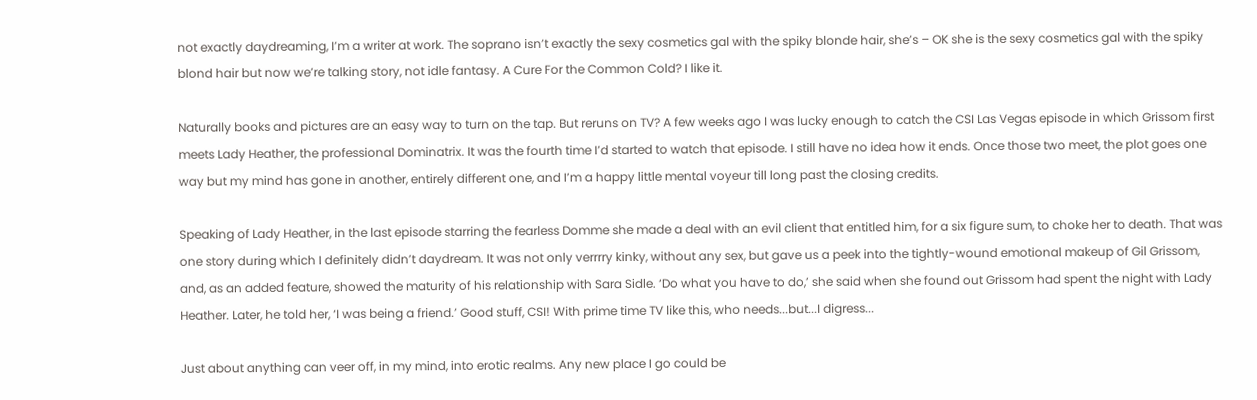not exactly daydreaming, I’m a writer at work. The soprano isn’t exactly the sexy cosmetics gal with the spiky blonde hair, she’s – OK she is the sexy cosmetics gal with the spiky blond hair but now we’re talking story, not idle fantasy. A Cure For the Common Cold? I like it.

Naturally books and pictures are an easy way to turn on the tap. But reruns on TV? A few weeks ago I was lucky enough to catch the CSI Las Vegas episode in which Grissom first meets Lady Heather, the professional Dominatrix. It was the fourth time I’d started to watch that episode. I still have no idea how it ends. Once those two meet, the plot goes one way but my mind has gone in another, entirely different one, and I’m a happy little mental voyeur till long past the closing credits.

Speaking of Lady Heather, in the last episode starring the fearless Domme she made a deal with an evil client that entitled him, for a six figure sum, to choke her to death. That was one story during which I definitely didn’t daydream. It was not only verrrry kinky, without any sex, but gave us a peek into the tightly-wound emotional makeup of Gil Grissom, and, as an added feature, showed the maturity of his relationship with Sara Sidle. ‘Do what you have to do,’ she said when she found out Grissom had spent the night with Lady Heather. Later, he told her, ‘I was being a friend.’ Good stuff, CSI! With prime time TV like this, who needs...but...I digress...

Just about anything can veer off, in my mind, into erotic realms. Any new place I go could be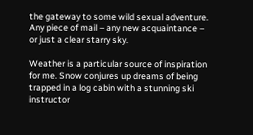the gateway to some wild sexual adventure. Any piece of mail – any new acquaintance – or just a clear starry sky.

Weather is a particular source of inspiration for me. Snow conjures up dreams of being trapped in a log cabin with a stunning ski instructor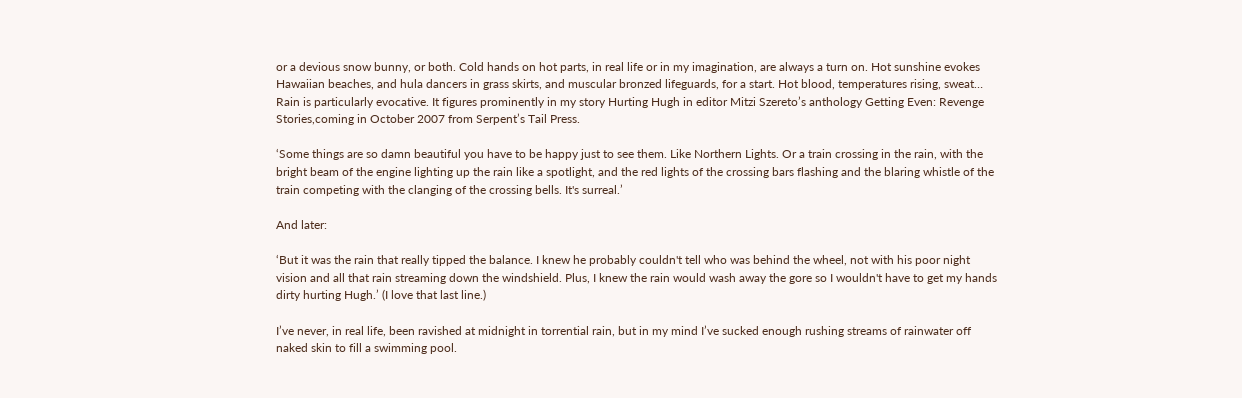or a devious snow bunny, or both. Cold hands on hot parts, in real life or in my imagination, are always a turn on. Hot sunshine evokes Hawaiian beaches, and hula dancers in grass skirts, and muscular bronzed lifeguards, for a start. Hot blood, temperatures rising, sweat… Rain is particularly evocative. It figures prominently in my story Hurting Hugh in editor Mitzi Szereto’s anthology Getting Even: Revenge Stories,coming in October 2007 from Serpent’s Tail Press.

‘Some things are so damn beautiful you have to be happy just to see them. Like Northern Lights. Or a train crossing in the rain, with the bright beam of the engine lighting up the rain like a spotlight, and the red lights of the crossing bars flashing and the blaring whistle of the train competing with the clanging of the crossing bells. It's surreal.’

And later:

‘But it was the rain that really tipped the balance. I knew he probably couldn't tell who was behind the wheel, not with his poor night vision and all that rain streaming down the windshield. Plus, I knew the rain would wash away the gore so I wouldn't have to get my hands dirty hurting Hugh.’ (I love that last line.)

I’ve never, in real life, been ravished at midnight in torrential rain, but in my mind I’ve sucked enough rushing streams of rainwater off naked skin to fill a swimming pool.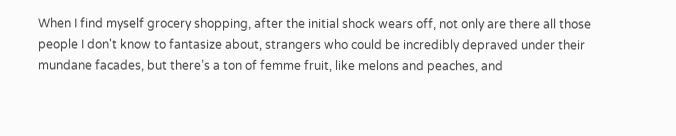When I find myself grocery shopping, after the initial shock wears off, not only are there all those people I don't know to fantasize about, strangers who could be incredibly depraved under their mundane facades, but there’s a ton of femme fruit, like melons and peaches, and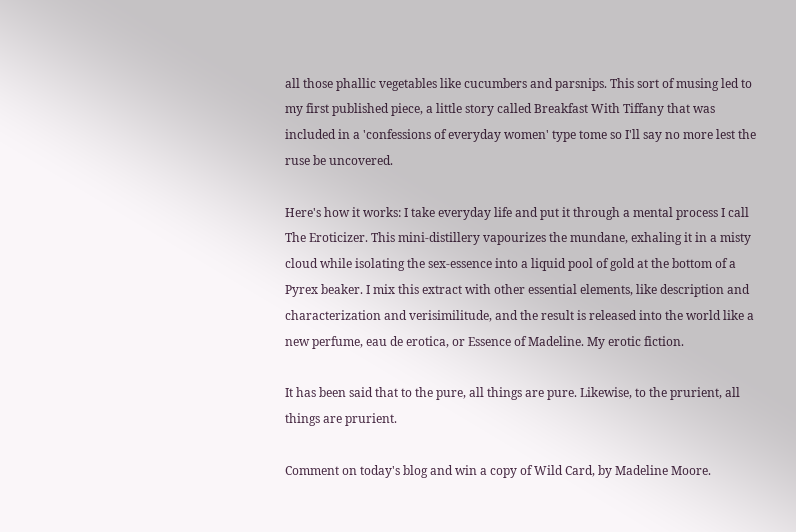all those phallic vegetables like cucumbers and parsnips. This sort of musing led to my first published piece, a little story called Breakfast With Tiffany that was included in a 'confessions of everyday women' type tome so I'll say no more lest the ruse be uncovered.

Here's how it works: I take everyday life and put it through a mental process I call The Eroticizer. This mini-distillery vapourizes the mundane, exhaling it in a misty cloud while isolating the sex-essence into a liquid pool of gold at the bottom of a Pyrex beaker. I mix this extract with other essential elements, like description and characterization and verisimilitude, and the result is released into the world like a new perfume, eau de erotica, or Essence of Madeline. My erotic fiction.

It has been said that to the pure, all things are pure. Likewise, to the prurient, all things are prurient.

Comment on today's blog and win a copy of Wild Card, by Madeline Moore.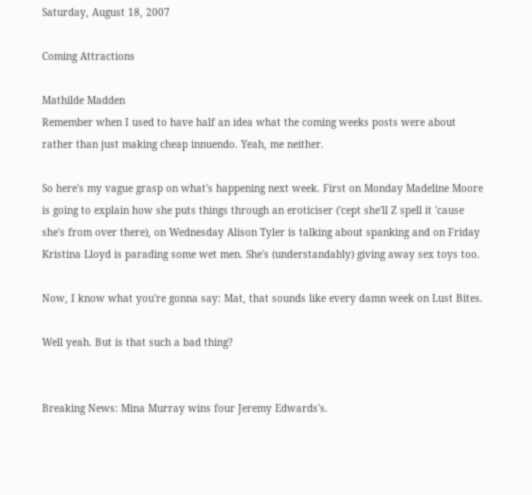Saturday, August 18, 2007

Coming Attractions

Mathilde Madden
Remember when I used to have half an idea what the coming weeks posts were about rather than just making cheap innuendo. Yeah, me neither.

So here's my vague grasp on what's happening next week. First on Monday Madeline Moore is going to explain how she puts things through an eroticiser ('cept she'll Z spell it 'cause she's from over there), on Wednesday Alison Tyler is talking about spanking and on Friday Kristina Lloyd is parading some wet men. She's (understandably) giving away sex toys too.

Now, I know what you're gonna say: Mat, that sounds like every damn week on Lust Bites.

Well yeah. But is that such a bad thing?


Breaking News: Mina Murray wins four Jeremy Edwards's.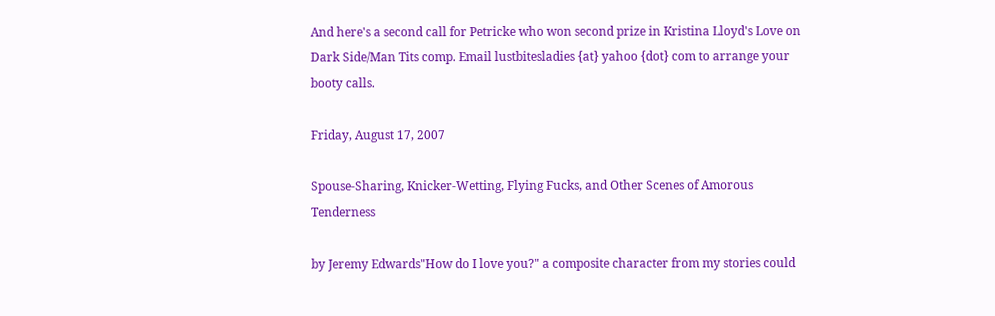And here's a second call for Petricke who won second prize in Kristina Lloyd's Love on Dark Side/Man Tits comp. Email lustbitesladies {at} yahoo {dot} com to arrange your booty calls.

Friday, August 17, 2007

Spouse-Sharing, Knicker-Wetting, Flying Fucks, and Other Scenes of Amorous Tenderness

by Jeremy Edwards"How do I love you?" a composite character from my stories could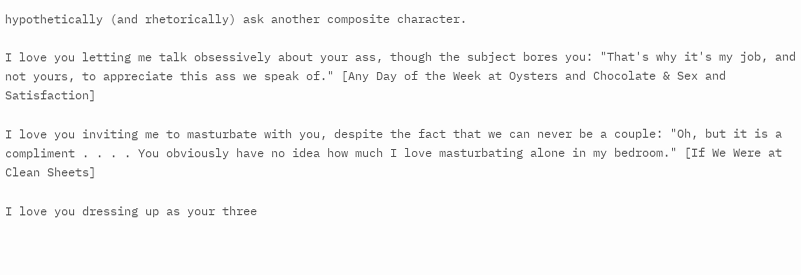hypothetically (and rhetorically) ask another composite character.

I love you letting me talk obsessively about your ass, though the subject bores you: "That's why it's my job, and not yours, to appreciate this ass we speak of." [Any Day of the Week at Oysters and Chocolate & Sex and Satisfaction]

I love you inviting me to masturbate with you, despite the fact that we can never be a couple: "Oh, but it is a compliment . . . . You obviously have no idea how much I love masturbating alone in my bedroom." [If We Were at Clean Sheets]

I love you dressing up as your three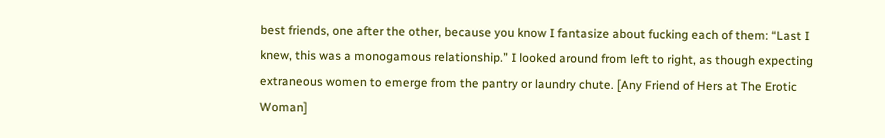best friends, one after the other, because you know I fantasize about fucking each of them: “Last I knew, this was a monogamous relationship.” I looked around from left to right, as though expecting extraneous women to emerge from the pantry or laundry chute. [Any Friend of Hers at The Erotic Woman]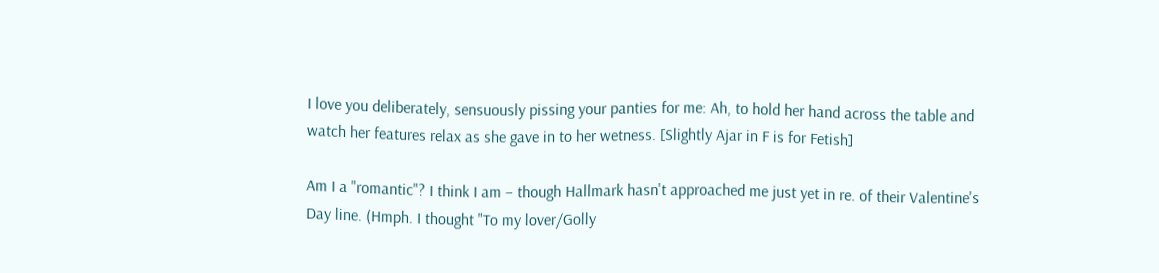I love you deliberately, sensuously pissing your panties for me: Ah, to hold her hand across the table and watch her features relax as she gave in to her wetness. [Slightly Ajar in F is for Fetish]

Am I a "romantic"? I think I am – though Hallmark hasn't approached me just yet in re. of their Valentine's Day line. (Hmph. I thought "To my lover/Golly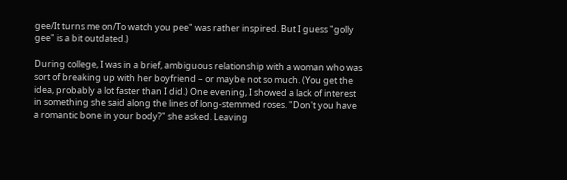gee/It turns me on/To watch you pee" was rather inspired. But I guess "golly gee" is a bit outdated.)

During college, I was in a brief, ambiguous relationship with a woman who was sort of breaking up with her boyfriend – or maybe not so much. (You get the idea, probably a lot faster than I did.) One evening, I showed a lack of interest in something she said along the lines of long-stemmed roses. "Don't you have a romantic bone in your body?" she asked. Leaving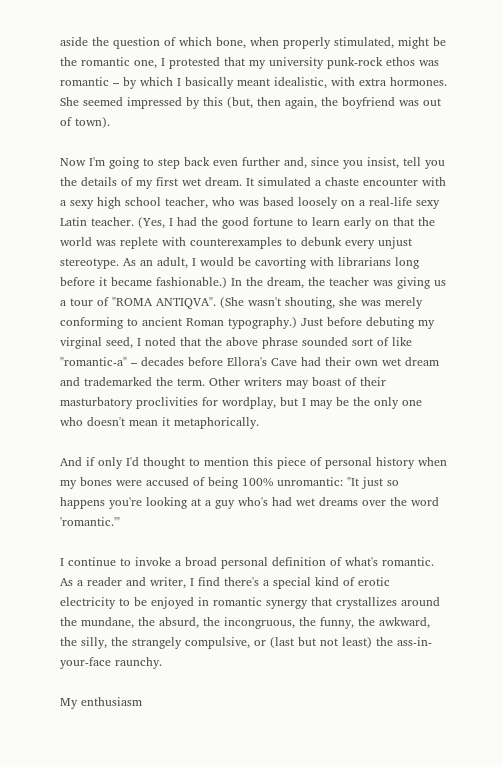aside the question of which bone, when properly stimulated, might be the romantic one, I protested that my university punk-rock ethos was romantic – by which I basically meant idealistic, with extra hormones. She seemed impressed by this (but, then again, the boyfriend was out of town).

Now I'm going to step back even further and, since you insist, tell you the details of my first wet dream. It simulated a chaste encounter with a sexy high school teacher, who was based loosely on a real-life sexy Latin teacher. (Yes, I had the good fortune to learn early on that the world was replete with counterexamples to debunk every unjust stereotype. As an adult, I would be cavorting with librarians long before it became fashionable.) In the dream, the teacher was giving us a tour of "ROMA ANTIQVA". (She wasn't shouting, she was merely conforming to ancient Roman typography.) Just before debuting my virginal seed, I noted that the above phrase sounded sort of like "romantic-a" – decades before Ellora's Cave had their own wet dream and trademarked the term. Other writers may boast of their masturbatory proclivities for wordplay, but I may be the only one who doesn't mean it metaphorically.

And if only I'd thought to mention this piece of personal history when my bones were accused of being 100% unromantic: "It just so happens you're looking at a guy who's had wet dreams over the word 'romantic.'"

I continue to invoke a broad personal definition of what's romantic. As a reader and writer, I find there's a special kind of erotic electricity to be enjoyed in romantic synergy that crystallizes around the mundane, the absurd, the incongruous, the funny, the awkward, the silly, the strangely compulsive, or (last but not least) the ass-in-your-face raunchy.

My enthusiasm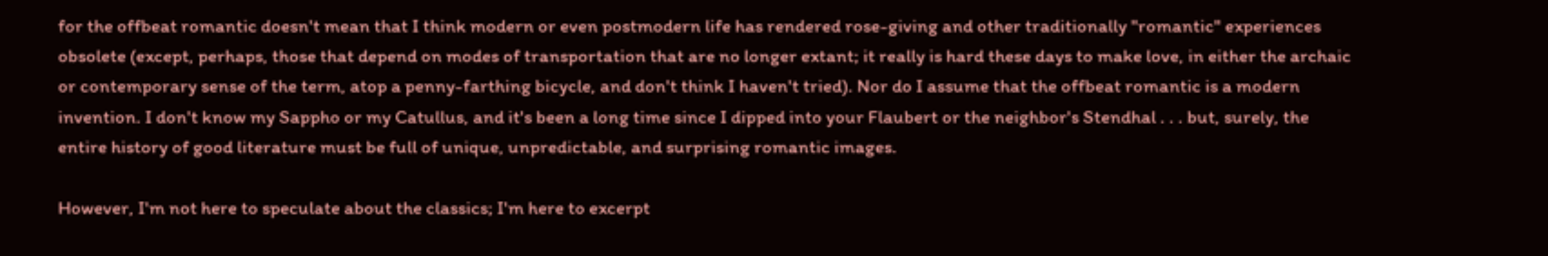for the offbeat romantic doesn't mean that I think modern or even postmodern life has rendered rose-giving and other traditionally "romantic" experiences obsolete (except, perhaps, those that depend on modes of transportation that are no longer extant; it really is hard these days to make love, in either the archaic or contemporary sense of the term, atop a penny-farthing bicycle, and don't think I haven't tried). Nor do I assume that the offbeat romantic is a modern invention. I don't know my Sappho or my Catullus, and it's been a long time since I dipped into your Flaubert or the neighbor's Stendhal . . . but, surely, the entire history of good literature must be full of unique, unpredictable, and surprising romantic images.

However, I'm not here to speculate about the classics; I'm here to excerpt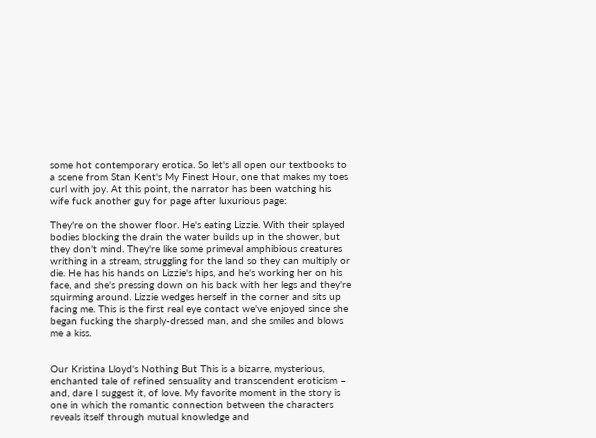some hot contemporary erotica. So let's all open our textbooks to a scene from Stan Kent's My Finest Hour, one that makes my toes curl with joy. At this point, the narrator has been watching his wife fuck another guy for page after luxurious page:

They're on the shower floor. He's eating Lizzie. With their splayed bodies blocking the drain the water builds up in the shower, but they don't mind. They're like some primeval amphibious creatures writhing in a stream, struggling for the land so they can multiply or die. He has his hands on Lizzie's hips, and he's working her on his face, and she's pressing down on his back with her legs and they're squirming around. Lizzie wedges herself in the corner and sits up facing me. This is the first real eye contact we've enjoyed since she began fucking the sharply-dressed man, and she smiles and blows me a kiss.


Our Kristina Lloyd's Nothing But This is a bizarre, mysterious, enchanted tale of refined sensuality and transcendent eroticism – and, dare I suggest it, of love. My favorite moment in the story is one in which the romantic connection between the characters reveals itself through mutual knowledge and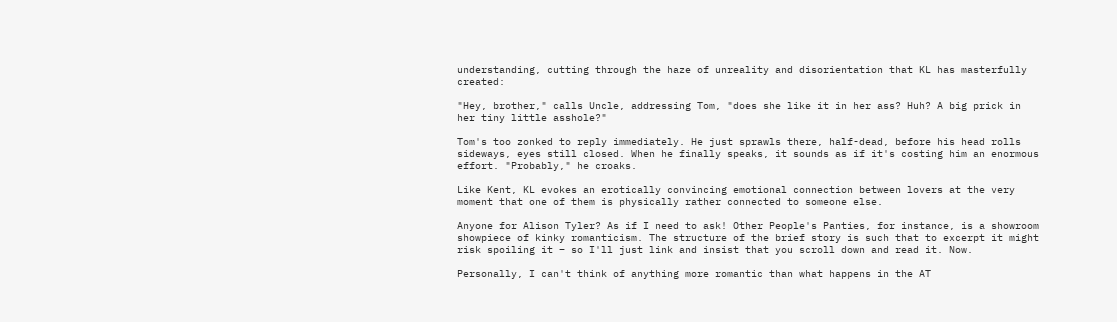understanding, cutting through the haze of unreality and disorientation that KL has masterfully created:

"Hey, brother," calls Uncle, addressing Tom, "does she like it in her ass? Huh? A big prick in her tiny little asshole?"

Tom's too zonked to reply immediately. He just sprawls there, half-dead, before his head rolls sideways, eyes still closed. When he finally speaks, it sounds as if it's costing him an enormous effort. "Probably," he croaks.

Like Kent, KL evokes an erotically convincing emotional connection between lovers at the very moment that one of them is physically rather connected to someone else.

Anyone for Alison Tyler? As if I need to ask! Other People's Panties, for instance, is a showroom showpiece of kinky romanticism. The structure of the brief story is such that to excerpt it might risk spoiling it – so I'll just link and insist that you scroll down and read it. Now.

Personally, I can't think of anything more romantic than what happens in the AT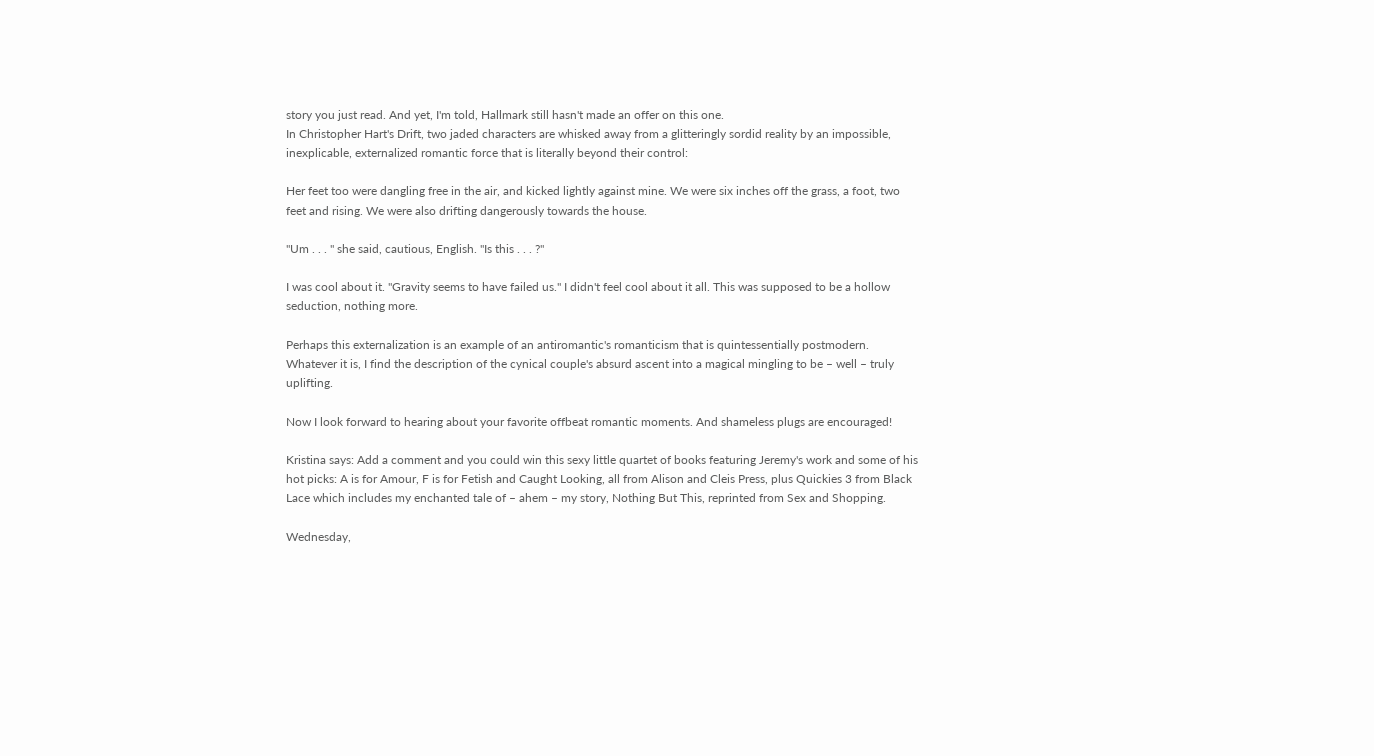story you just read. And yet, I'm told, Hallmark still hasn't made an offer on this one.
In Christopher Hart's Drift, two jaded characters are whisked away from a glitteringly sordid reality by an impossible, inexplicable, externalized romantic force that is literally beyond their control:

Her feet too were dangling free in the air, and kicked lightly against mine. We were six inches off the grass, a foot, two feet and rising. We were also drifting dangerously towards the house.

"Um . . . " she said, cautious, English. "Is this . . . ?"

I was cool about it. "Gravity seems to have failed us." I didn't feel cool about it all. This was supposed to be a hollow seduction, nothing more.

Perhaps this externalization is an example of an antiromantic's romanticism that is quintessentially postmodern. Whatever it is, I find the description of the cynical couple's absurd ascent into a magical mingling to be – well – truly uplifting.

Now I look forward to hearing about your favorite offbeat romantic moments. And shameless plugs are encouraged!

Kristina says: Add a comment and you could win this sexy little quartet of books featuring Jeremy's work and some of his hot picks: A is for Amour, F is for Fetish and Caught Looking, all from Alison and Cleis Press, plus Quickies 3 from Black Lace which includes my enchanted tale of – ahem – my story, Nothing But This, reprinted from Sex and Shopping.

Wednesday,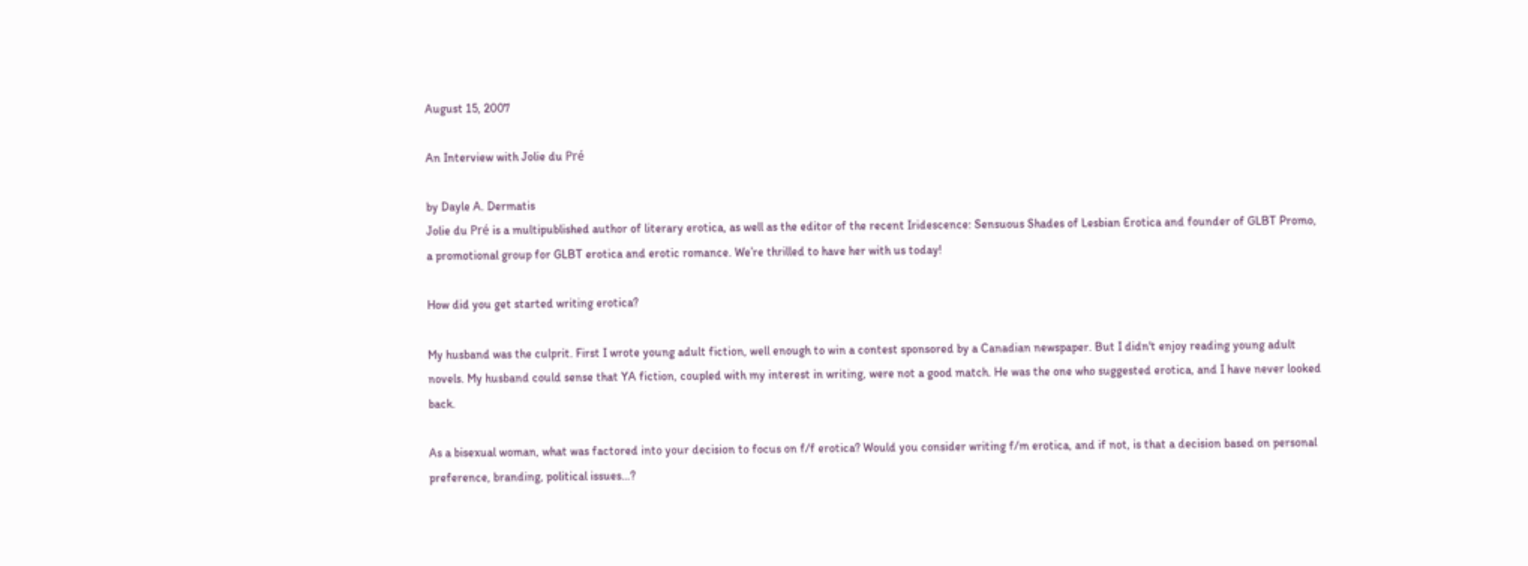August 15, 2007

An Interview with Jolie du Pré

by Dayle A. Dermatis
Jolie du Pré is a multipublished author of literary erotica, as well as the editor of the recent Iridescence: Sensuous Shades of Lesbian Erotica and founder of GLBT Promo, a promotional group for GLBT erotica and erotic romance. We’re thrilled to have her with us today!

How did you get started writing erotica?

My husband was the culprit. First I wrote young adult fiction, well enough to win a contest sponsored by a Canadian newspaper. But I didn't enjoy reading young adult novels. My husband could sense that YA fiction, coupled with my interest in writing, were not a good match. He was the one who suggested erotica, and I have never looked back.

As a bisexual woman, what was factored into your decision to focus on f/f erotica? Would you consider writing f/m erotica, and if not, is that a decision based on personal preference, branding, political issues…?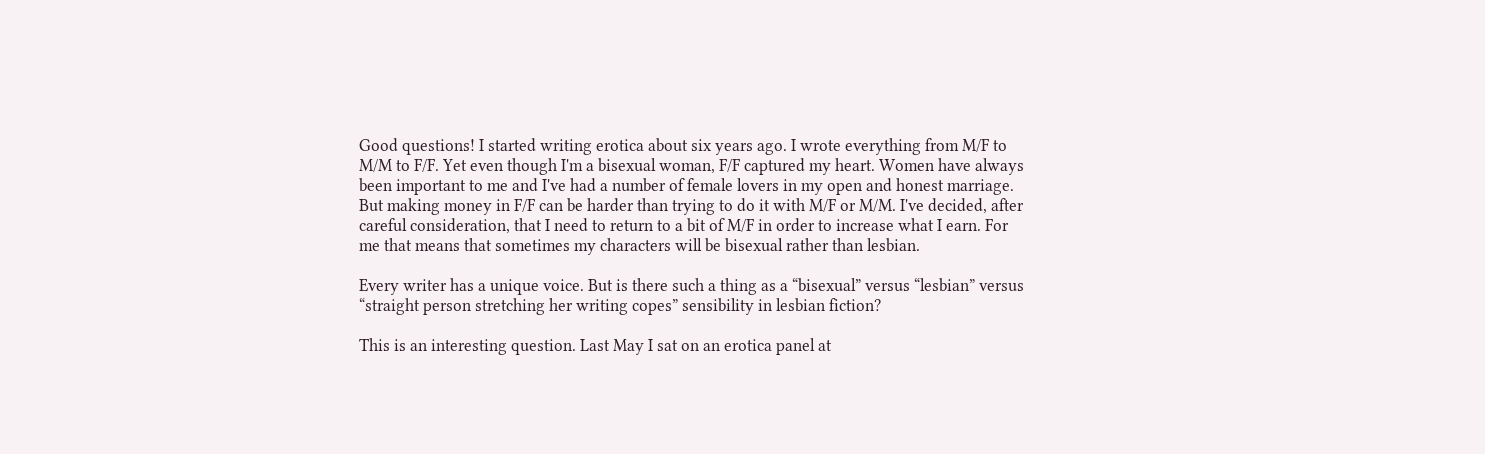Good questions! I started writing erotica about six years ago. I wrote everything from M/F to M/M to F/F. Yet even though I'm a bisexual woman, F/F captured my heart. Women have always been important to me and I've had a number of female lovers in my open and honest marriage. But making money in F/F can be harder than trying to do it with M/F or M/M. I've decided, after careful consideration, that I need to return to a bit of M/F in order to increase what I earn. For me that means that sometimes my characters will be bisexual rather than lesbian.

Every writer has a unique voice. But is there such a thing as a “bisexual” versus “lesbian” versus “straight person stretching her writing copes” sensibility in lesbian fiction?

This is an interesting question. Last May I sat on an erotica panel at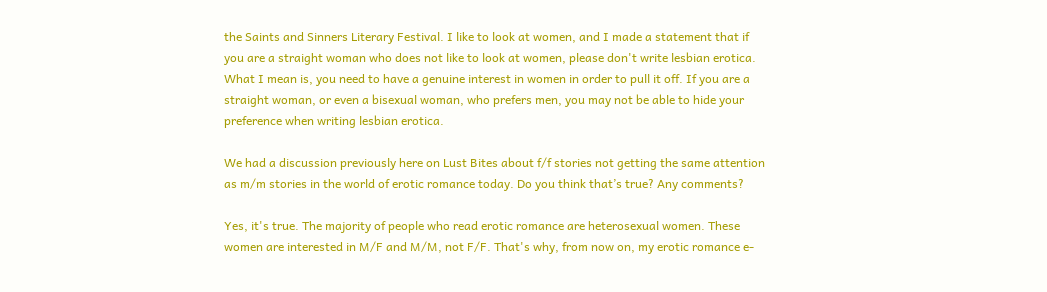the Saints and Sinners Literary Festival. I like to look at women, and I made a statement that if you are a straight woman who does not like to look at women, please don't write lesbian erotica. What I mean is, you need to have a genuine interest in women in order to pull it off. If you are a straight woman, or even a bisexual woman, who prefers men, you may not be able to hide your preference when writing lesbian erotica.

We had a discussion previously here on Lust Bites about f/f stories not getting the same attention as m/m stories in the world of erotic romance today. Do you think that’s true? Any comments?

Yes, it's true. The majority of people who read erotic romance are heterosexual women. These women are interested in M/F and M/M, not F/F. That's why, from now on, my erotic romance e-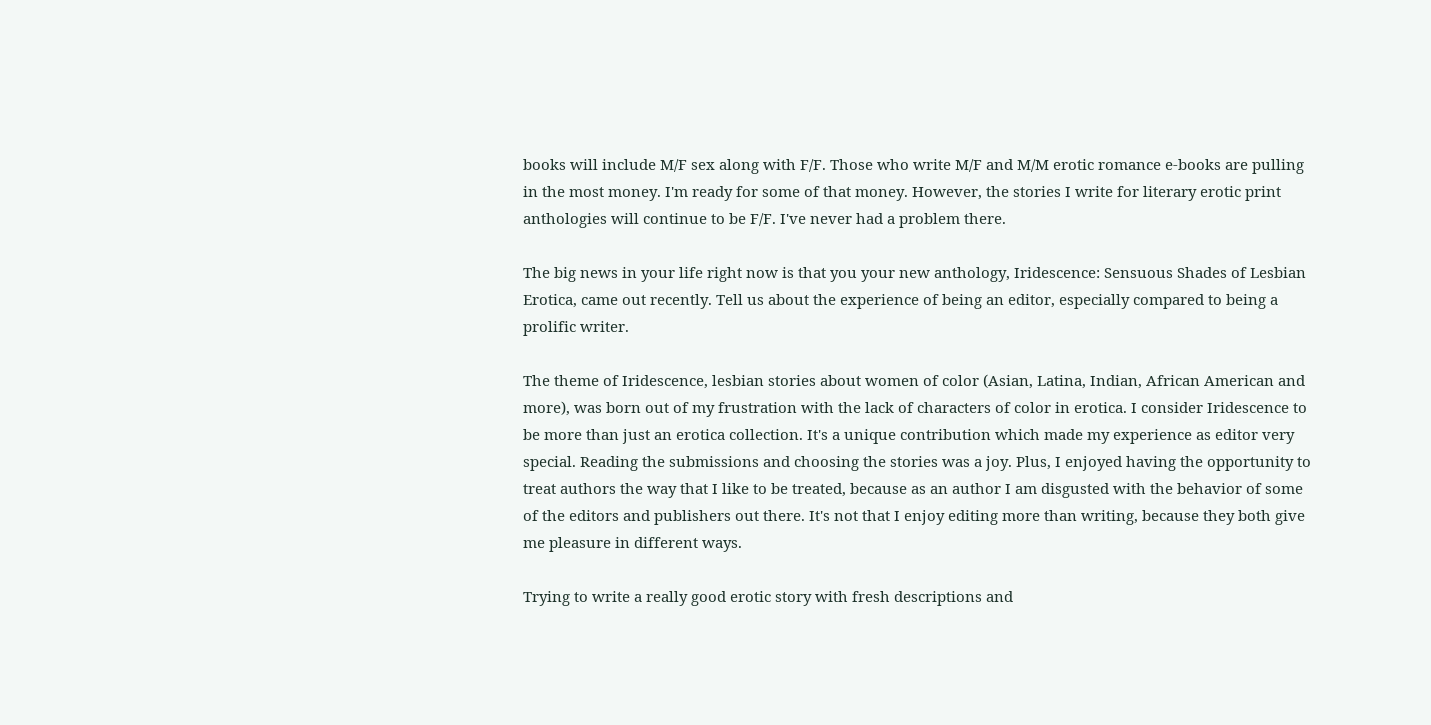books will include M/F sex along with F/F. Those who write M/F and M/M erotic romance e-books are pulling in the most money. I'm ready for some of that money. However, the stories I write for literary erotic print anthologies will continue to be F/F. I've never had a problem there.

The big news in your life right now is that you your new anthology, Iridescence: Sensuous Shades of Lesbian Erotica, came out recently. Tell us about the experience of being an editor, especially compared to being a prolific writer.

The theme of Iridescence, lesbian stories about women of color (Asian, Latina, Indian, African American and more), was born out of my frustration with the lack of characters of color in erotica. I consider Iridescence to be more than just an erotica collection. It's a unique contribution which made my experience as editor very special. Reading the submissions and choosing the stories was a joy. Plus, I enjoyed having the opportunity to treat authors the way that I like to be treated, because as an author I am disgusted with the behavior of some of the editors and publishers out there. It's not that I enjoy editing more than writing, because they both give me pleasure in different ways.

Trying to write a really good erotic story with fresh descriptions and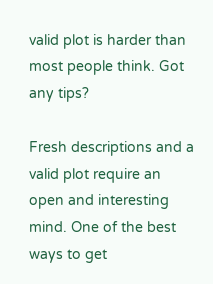valid plot is harder than most people think. Got any tips?

Fresh descriptions and a valid plot require an open and interesting mind. One of the best ways to get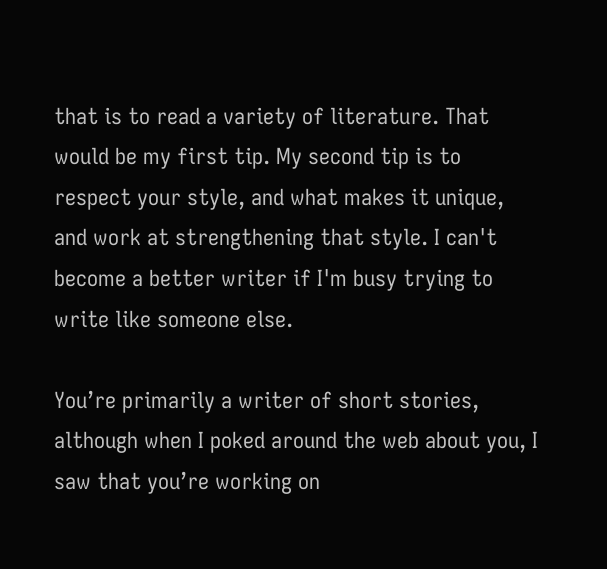that is to read a variety of literature. That would be my first tip. My second tip is to respect your style, and what makes it unique, and work at strengthening that style. I can't become a better writer if I'm busy trying to write like someone else.

You’re primarily a writer of short stories, although when I poked around the web about you, I saw that you’re working on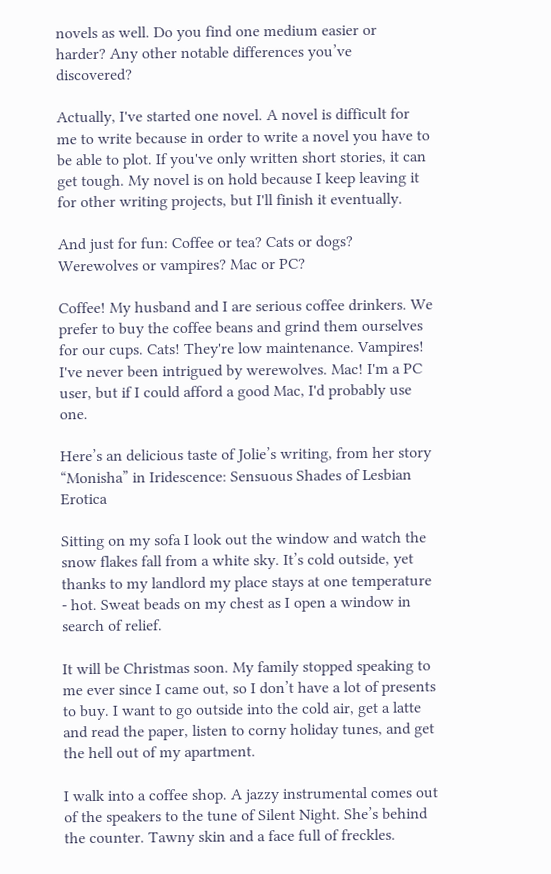novels as well. Do you find one medium easier or harder? Any other notable differences you’ve discovered?

Actually, I've started one novel. A novel is difficult for me to write because in order to write a novel you have to be able to plot. If you've only written short stories, it can get tough. My novel is on hold because I keep leaving it for other writing projects, but I'll finish it eventually.

And just for fun: Coffee or tea? Cats or dogs? Werewolves or vampires? Mac or PC?

Coffee! My husband and I are serious coffee drinkers. We prefer to buy the coffee beans and grind them ourselves for our cups. Cats! They're low maintenance. Vampires! I've never been intrigued by werewolves. Mac! I'm a PC user, but if I could afford a good Mac, I'd probably use one.

Here’s an delicious taste of Jolie’s writing, from her story “Monisha” in Iridescence: Sensuous Shades of Lesbian Erotica

Sitting on my sofa I look out the window and watch the snow flakes fall from a white sky. It’s cold outside, yet thanks to my landlord my place stays at one temperature - hot. Sweat beads on my chest as I open a window in search of relief.

It will be Christmas soon. My family stopped speaking to me ever since I came out, so I don’t have a lot of presents to buy. I want to go outside into the cold air, get a latte and read the paper, listen to corny holiday tunes, and get the hell out of my apartment.

I walk into a coffee shop. A jazzy instrumental comes out of the speakers to the tune of Silent Night. She’s behind the counter. Tawny skin and a face full of freckles.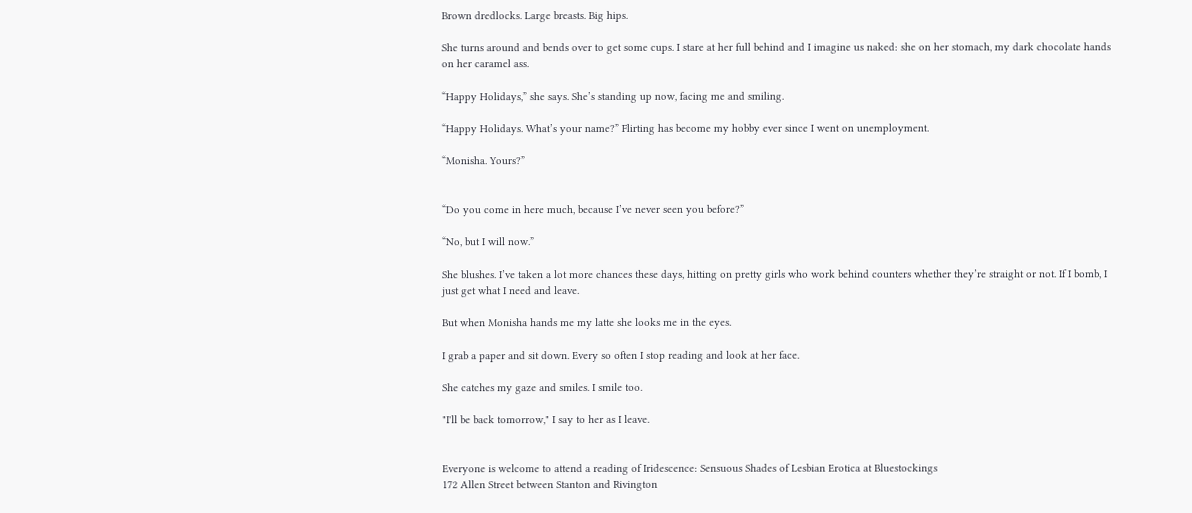Brown dredlocks. Large breasts. Big hips.

She turns around and bends over to get some cups. I stare at her full behind and I imagine us naked: she on her stomach, my dark chocolate hands on her caramel ass.

“Happy Holidays,” she says. She’s standing up now, facing me and smiling.

“Happy Holidays. What’s your name?” Flirting has become my hobby ever since I went on unemployment.

“Monisha. Yours?”


“Do you come in here much, because I’ve never seen you before?”

“No, but I will now.”

She blushes. I’ve taken a lot more chances these days, hitting on pretty girls who work behind counters whether they’re straight or not. If I bomb, I just get what I need and leave.

But when Monisha hands me my latte she looks me in the eyes.

I grab a paper and sit down. Every so often I stop reading and look at her face.

She catches my gaze and smiles. I smile too.

"I'll be back tomorrow," I say to her as I leave.


Everyone is welcome to attend a reading of Iridescence: Sensuous Shades of Lesbian Erotica at Bluestockings
172 Allen Street between Stanton and Rivington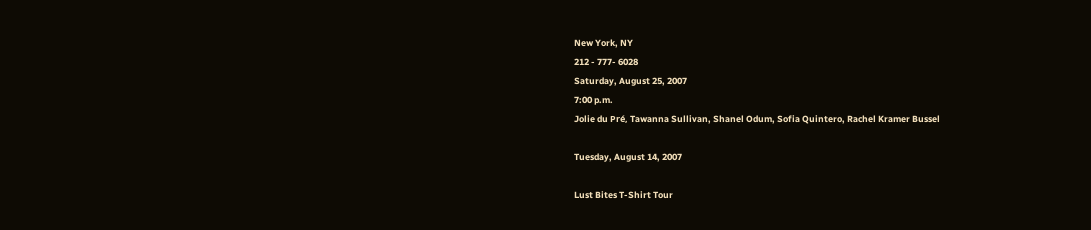New York, NY
212 - 777- 6028
Saturday, August 25, 2007
7:00 p.m.
Jolie du Pré, Tawanna Sullivan, Shanel Odum, Sofia Quintero, Rachel Kramer Bussel

Tuesday, August 14, 2007

Lust Bites T-Shirt Tour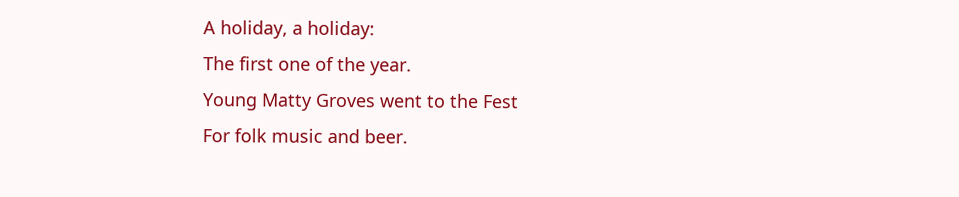A holiday, a holiday:
The first one of the year.
Young Matty Groves went to the Fest
For folk music and beer.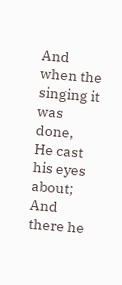And when the singing it was done,
He cast his eyes about;
And there he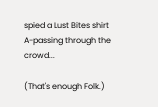spied a Lust Bites shirt
A-passing through the crowd...

(That's enough Folk.)